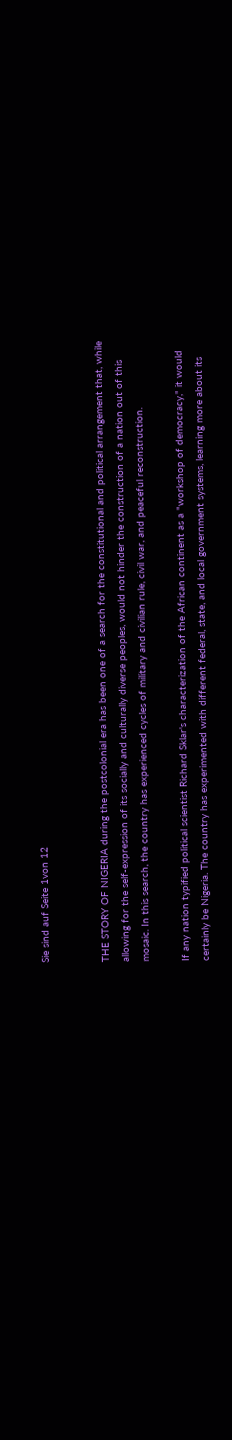Sie sind auf Seite 1von 12


THE STORY OF NIGERIA during the postcolonial era has been one of a search for the constitutional and political arrangement that, while
allowing for the self-expression of its socially and culturally diverse peoples, would not hinder the construction of a nation out of this
mosaic. In this search, the country has experienced cycles of military and civilian rule, civil war, and peaceful reconstruction.

If any nation typified political scientist Richard Sklar's characterization of the African continent as a "workshop of democracy," it would
certainly be Nigeria. The country has experimented with different federal, state, and local government systems, learning more about its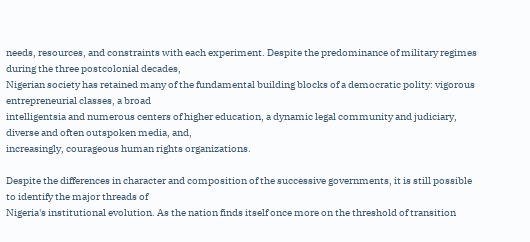needs, resources, and constraints with each experiment. Despite the predominance of military regimes during the three postcolonial decades,
Nigerian society has retained many of the fundamental building blocks of a democratic polity: vigorous entrepreneurial classes, a broad
intelligentsia and numerous centers of higher education, a dynamic legal community and judiciary, diverse and often outspoken media, and,
increasingly, courageous human rights organizations.

Despite the differences in character and composition of the successive governments, it is still possible to identify the major threads of
Nigeria's institutional evolution. As the nation finds itself once more on the threshold of transition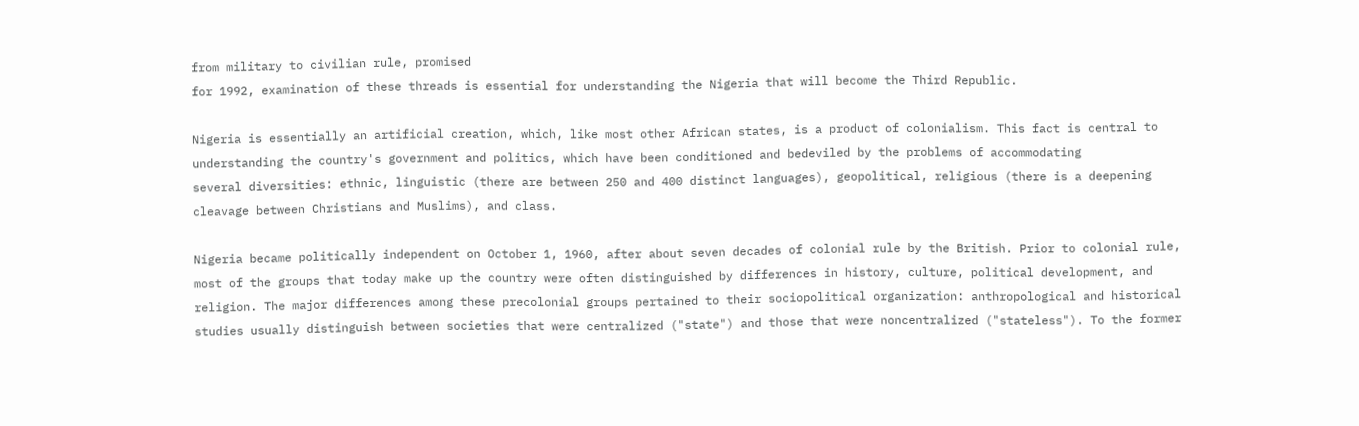from military to civilian rule, promised
for 1992, examination of these threads is essential for understanding the Nigeria that will become the Third Republic.

Nigeria is essentially an artificial creation, which, like most other African states, is a product of colonialism. This fact is central to
understanding the country's government and politics, which have been conditioned and bedeviled by the problems of accommodating
several diversities: ethnic, linguistic (there are between 250 and 400 distinct languages), geopolitical, religious (there is a deepening
cleavage between Christians and Muslims), and class.

Nigeria became politically independent on October 1, 1960, after about seven decades of colonial rule by the British. Prior to colonial rule,
most of the groups that today make up the country were often distinguished by differences in history, culture, political development, and
religion. The major differences among these precolonial groups pertained to their sociopolitical organization: anthropological and historical
studies usually distinguish between societies that were centralized ("state") and those that were noncentralized ("stateless"). To the former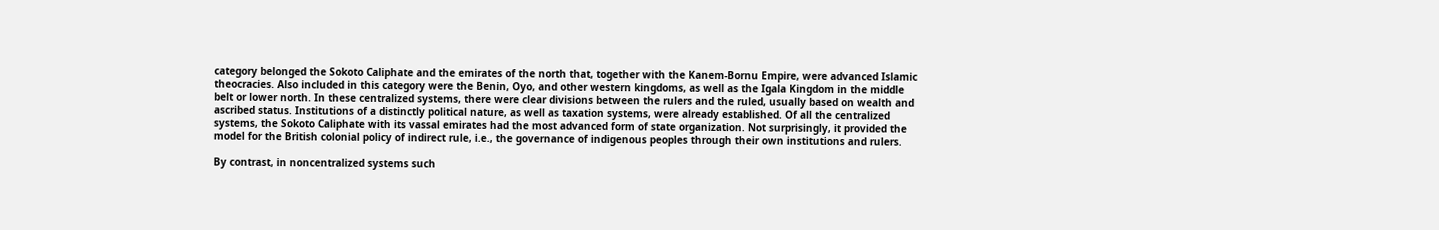category belonged the Sokoto Caliphate and the emirates of the north that, together with the Kanem-Bornu Empire, were advanced Islamic
theocracies. Also included in this category were the Benin, Oyo, and other western kingdoms, as well as the Igala Kingdom in the middle
belt or lower north. In these centralized systems, there were clear divisions between the rulers and the ruled, usually based on wealth and
ascribed status. Institutions of a distinctly political nature, as well as taxation systems, were already established. Of all the centralized
systems, the Sokoto Caliphate with its vassal emirates had the most advanced form of state organization. Not surprisingly, it provided the
model for the British colonial policy of indirect rule, i.e., the governance of indigenous peoples through their own institutions and rulers.

By contrast, in noncentralized systems such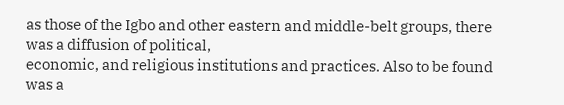as those of the Igbo and other eastern and middle-belt groups, there was a diffusion of political,
economic, and religious institutions and practices. Also to be found was a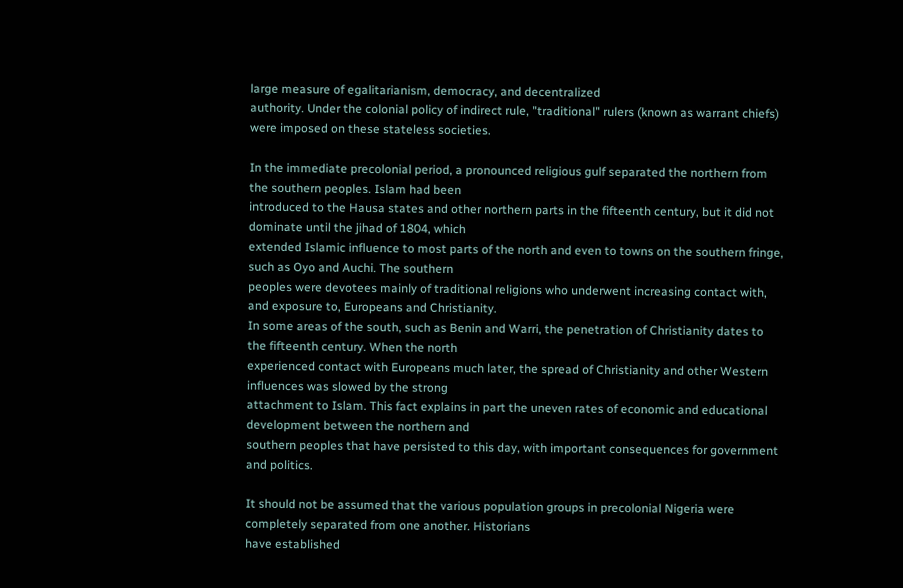large measure of egalitarianism, democracy, and decentralized
authority. Under the colonial policy of indirect rule, "traditional" rulers (known as warrant chiefs) were imposed on these stateless societies.

In the immediate precolonial period, a pronounced religious gulf separated the northern from the southern peoples. Islam had been
introduced to the Hausa states and other northern parts in the fifteenth century, but it did not dominate until the jihad of 1804, which
extended Islamic influence to most parts of the north and even to towns on the southern fringe, such as Oyo and Auchi. The southern
peoples were devotees mainly of traditional religions who underwent increasing contact with, and exposure to, Europeans and Christianity.
In some areas of the south, such as Benin and Warri, the penetration of Christianity dates to the fifteenth century. When the north
experienced contact with Europeans much later, the spread of Christianity and other Western influences was slowed by the strong
attachment to Islam. This fact explains in part the uneven rates of economic and educational development between the northern and
southern peoples that have persisted to this day, with important consequences for government and politics.

It should not be assumed that the various population groups in precolonial Nigeria were completely separated from one another. Historians
have established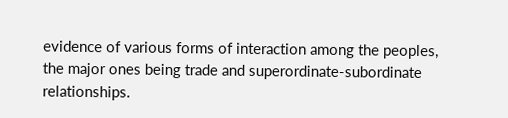evidence of various forms of interaction among the peoples, the major ones being trade and superordinate-subordinate
relationships.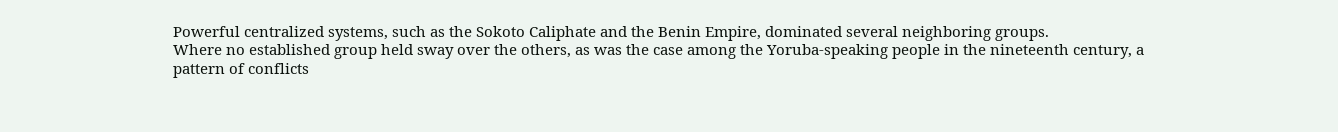Powerful centralized systems, such as the Sokoto Caliphate and the Benin Empire, dominated several neighboring groups.
Where no established group held sway over the others, as was the case among the Yoruba-speaking people in the nineteenth century, a
pattern of conflicts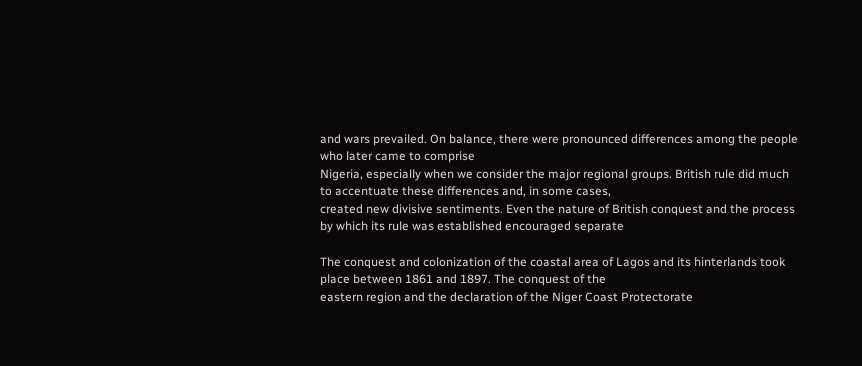and wars prevailed. On balance, there were pronounced differences among the people who later came to comprise
Nigeria, especially when we consider the major regional groups. British rule did much to accentuate these differences and, in some cases,
created new divisive sentiments. Even the nature of British conquest and the process by which its rule was established encouraged separate

The conquest and colonization of the coastal area of Lagos and its hinterlands took place between 1861 and 1897. The conquest of the
eastern region and the declaration of the Niger Coast Protectorate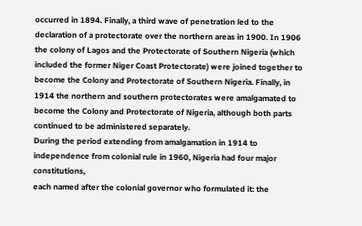occurred in 1894. Finally, a third wave of penetration led to the
declaration of a protectorate over the northern areas in 1900. In 1906 the colony of Lagos and the Protectorate of Southern Nigeria (which
included the former Niger Coast Protectorate) were joined together to become the Colony and Protectorate of Southern Nigeria. Finally, in
1914 the northern and southern protectorates were amalgamated to become the Colony and Protectorate of Nigeria, although both parts
continued to be administered separately.
During the period extending from amalgamation in 1914 to independence from colonial rule in 1960, Nigeria had four major constitutions,
each named after the colonial governor who formulated it: the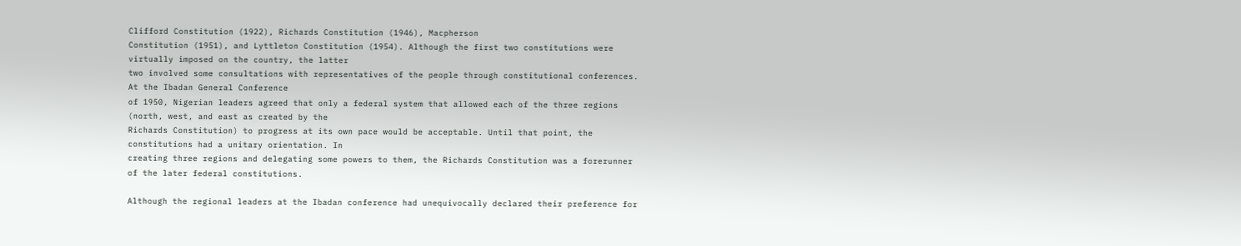Clifford Constitution (1922), Richards Constitution (1946), Macpherson
Constitution (1951), and Lyttleton Constitution (1954). Although the first two constitutions were virtually imposed on the country, the latter
two involved some consultations with representatives of the people through constitutional conferences. At the Ibadan General Conference
of 1950, Nigerian leaders agreed that only a federal system that allowed each of the three regions (north, west, and east as created by the
Richards Constitution) to progress at its own pace would be acceptable. Until that point, the constitutions had a unitary orientation. In
creating three regions and delegating some powers to them, the Richards Constitution was a forerunner of the later federal constitutions.

Although the regional leaders at the Ibadan conference had unequivocally declared their preference for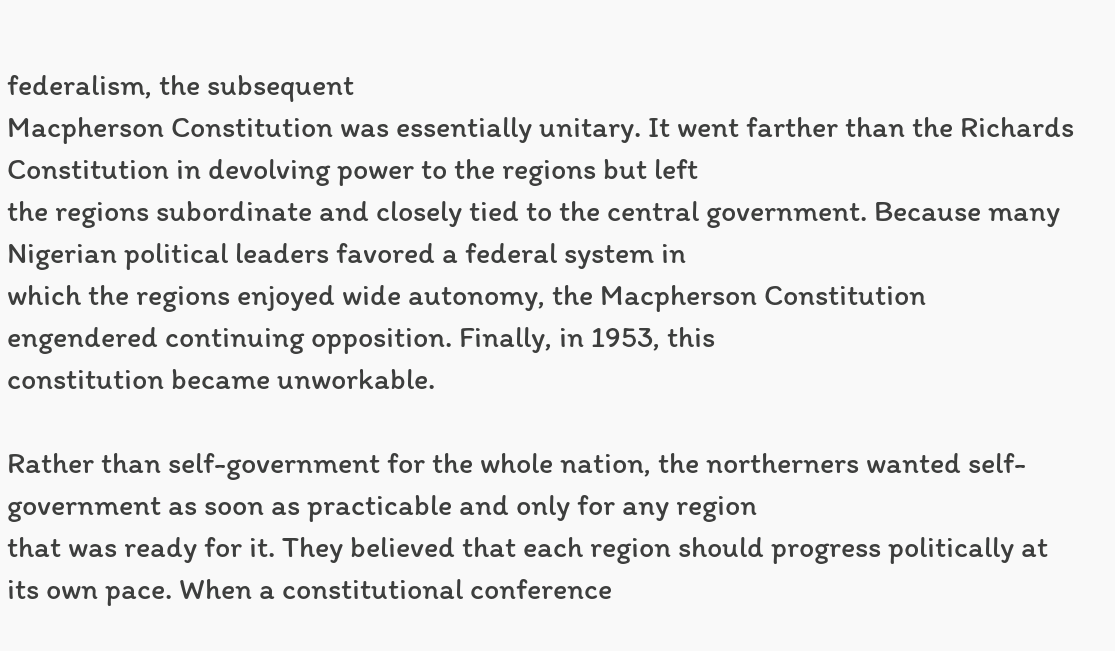federalism, the subsequent
Macpherson Constitution was essentially unitary. It went farther than the Richards Constitution in devolving power to the regions but left
the regions subordinate and closely tied to the central government. Because many Nigerian political leaders favored a federal system in
which the regions enjoyed wide autonomy, the Macpherson Constitution engendered continuing opposition. Finally, in 1953, this
constitution became unworkable.

Rather than self-government for the whole nation, the northerners wanted self-government as soon as practicable and only for any region
that was ready for it. They believed that each region should progress politically at its own pace. When a constitutional conference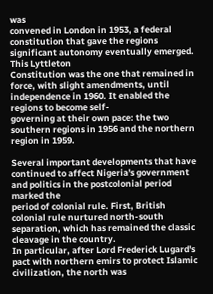was
convened in London in 1953, a federal constitution that gave the regions significant autonomy eventually emerged. This Lyttleton
Constitution was the one that remained in force, with slight amendments, until independence in 1960. It enabled the regions to become self-
governing at their own pace: the two southern regions in 1956 and the northern region in 1959.

Several important developments that have continued to affect Nigeria's government and politics in the postcolonial period marked the
period of colonial rule. First, British colonial rule nurtured north-south separation, which has remained the classic cleavage in the country.
In particular, after Lord Frederick Lugard's pact with northern emirs to protect Islamic civilization, the north was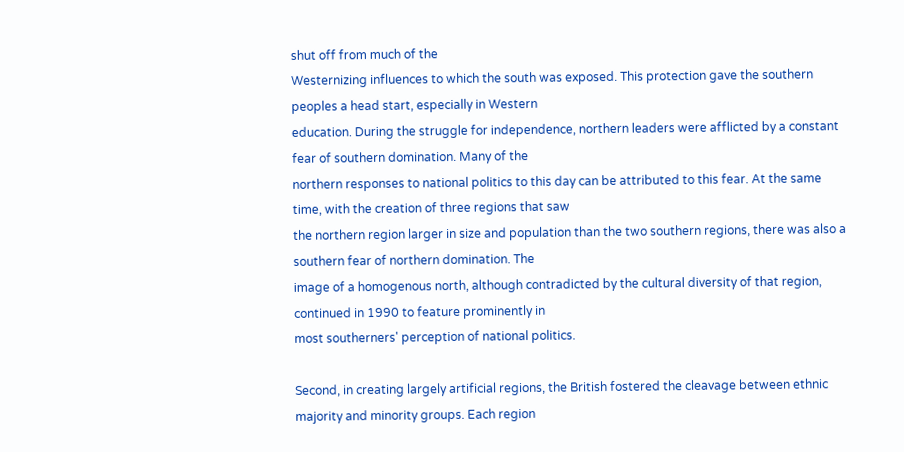shut off from much of the
Westernizing influences to which the south was exposed. This protection gave the southern peoples a head start, especially in Western
education. During the struggle for independence, northern leaders were afflicted by a constant fear of southern domination. Many of the
northern responses to national politics to this day can be attributed to this fear. At the same time, with the creation of three regions that saw
the northern region larger in size and population than the two southern regions, there was also a southern fear of northern domination. The
image of a homogenous north, although contradicted by the cultural diversity of that region, continued in 1990 to feature prominently in
most southerners' perception of national politics.

Second, in creating largely artificial regions, the British fostered the cleavage between ethnic majority and minority groups. Each region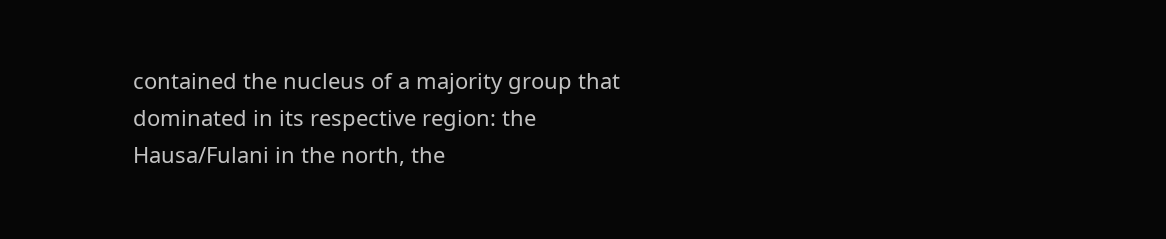contained the nucleus of a majority group that dominated in its respective region: the Hausa/Fulani in the north, the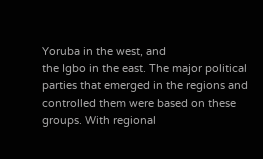Yoruba in the west, and
the Igbo in the east. The major political parties that emerged in the regions and controlled them were based on these groups. With regional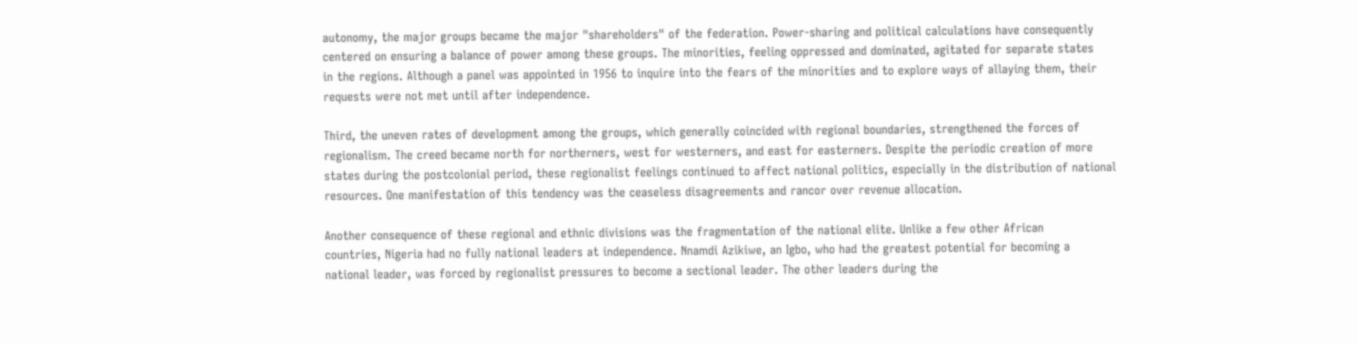autonomy, the major groups became the major "shareholders" of the federation. Power-sharing and political calculations have consequently
centered on ensuring a balance of power among these groups. The minorities, feeling oppressed and dominated, agitated for separate states
in the regions. Although a panel was appointed in 1956 to inquire into the fears of the minorities and to explore ways of allaying them, their
requests were not met until after independence.

Third, the uneven rates of development among the groups, which generally coincided with regional boundaries, strengthened the forces of
regionalism. The creed became north for northerners, west for westerners, and east for easterners. Despite the periodic creation of more
states during the postcolonial period, these regionalist feelings continued to affect national politics, especially in the distribution of national
resources. One manifestation of this tendency was the ceaseless disagreements and rancor over revenue allocation.

Another consequence of these regional and ethnic divisions was the fragmentation of the national elite. Unlike a few other African
countries, Nigeria had no fully national leaders at independence. Nnamdi Azikiwe, an Igbo, who had the greatest potential for becoming a
national leader, was forced by regionalist pressures to become a sectional leader. The other leaders during the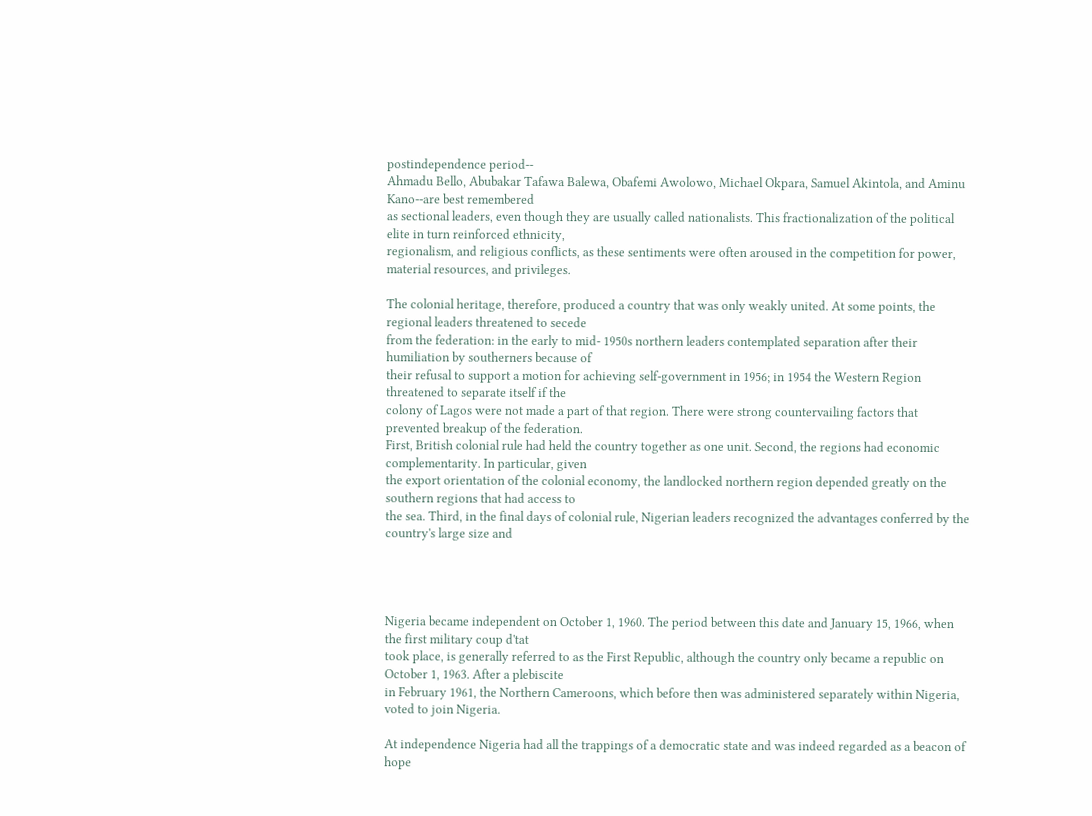postindependence period--
Ahmadu Bello, Abubakar Tafawa Balewa, Obafemi Awolowo, Michael Okpara, Samuel Akintola, and Aminu Kano--are best remembered
as sectional leaders, even though they are usually called nationalists. This fractionalization of the political elite in turn reinforced ethnicity,
regionalism, and religious conflicts, as these sentiments were often aroused in the competition for power, material resources, and privileges.

The colonial heritage, therefore, produced a country that was only weakly united. At some points, the regional leaders threatened to secede
from the federation: in the early to mid- 1950s northern leaders contemplated separation after their humiliation by southerners because of
their refusal to support a motion for achieving self-government in 1956; in 1954 the Western Region threatened to separate itself if the
colony of Lagos were not made a part of that region. There were strong countervailing factors that prevented breakup of the federation.
First, British colonial rule had held the country together as one unit. Second, the regions had economic complementarity. In particular, given
the export orientation of the colonial economy, the landlocked northern region depended greatly on the southern regions that had access to
the sea. Third, in the final days of colonial rule, Nigerian leaders recognized the advantages conferred by the country's large size and




Nigeria became independent on October 1, 1960. The period between this date and January 15, 1966, when the first military coup d'tat
took place, is generally referred to as the First Republic, although the country only became a republic on October 1, 1963. After a plebiscite
in February 1961, the Northern Cameroons, which before then was administered separately within Nigeria, voted to join Nigeria.

At independence Nigeria had all the trappings of a democratic state and was indeed regarded as a beacon of hope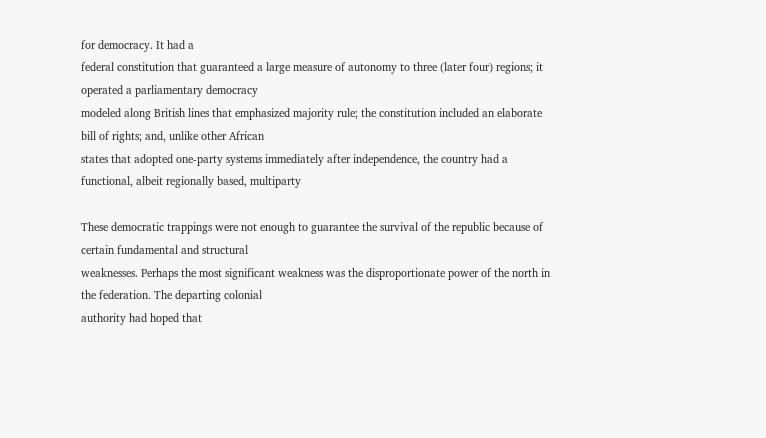for democracy. It had a
federal constitution that guaranteed a large measure of autonomy to three (later four) regions; it operated a parliamentary democracy
modeled along British lines that emphasized majority rule; the constitution included an elaborate bill of rights; and, unlike other African
states that adopted one-party systems immediately after independence, the country had a functional, albeit regionally based, multiparty

These democratic trappings were not enough to guarantee the survival of the republic because of certain fundamental and structural
weaknesses. Perhaps the most significant weakness was the disproportionate power of the north in the federation. The departing colonial
authority had hoped that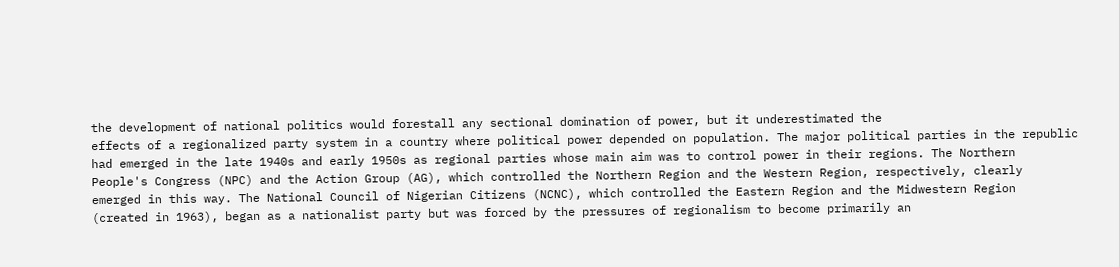the development of national politics would forestall any sectional domination of power, but it underestimated the
effects of a regionalized party system in a country where political power depended on population. The major political parties in the republic
had emerged in the late 1940s and early 1950s as regional parties whose main aim was to control power in their regions. The Northern
People's Congress (NPC) and the Action Group (AG), which controlled the Northern Region and the Western Region, respectively, clearly
emerged in this way. The National Council of Nigerian Citizens (NCNC), which controlled the Eastern Region and the Midwestern Region
(created in 1963), began as a nationalist party but was forced by the pressures of regionalism to become primarily an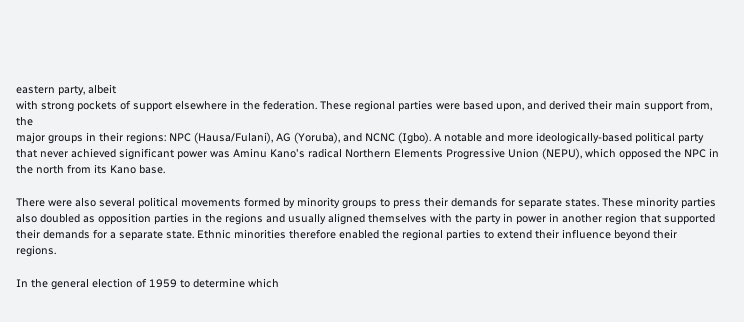eastern party, albeit
with strong pockets of support elsewhere in the federation. These regional parties were based upon, and derived their main support from, the
major groups in their regions: NPC (Hausa/Fulani), AG (Yoruba), and NCNC (Igbo). A notable and more ideologically-based political party
that never achieved significant power was Aminu Kano's radical Northern Elements Progressive Union (NEPU), which opposed the NPC in
the north from its Kano base.

There were also several political movements formed by minority groups to press their demands for separate states. These minority parties
also doubled as opposition parties in the regions and usually aligned themselves with the party in power in another region that supported
their demands for a separate state. Ethnic minorities therefore enabled the regional parties to extend their influence beyond their regions.

In the general election of 1959 to determine which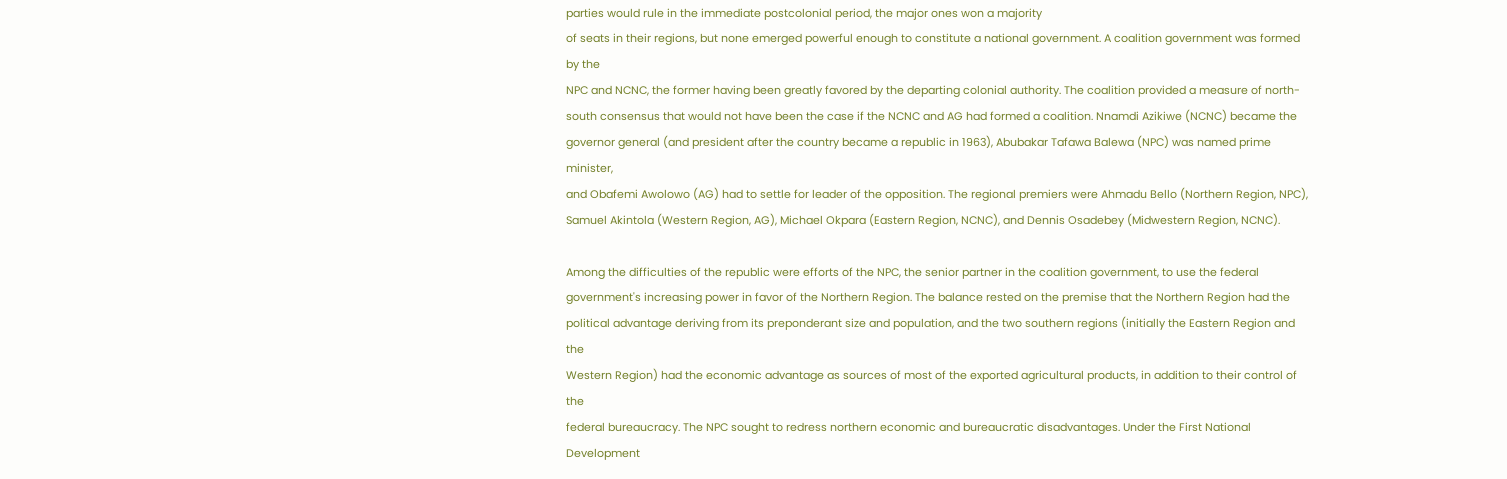parties would rule in the immediate postcolonial period, the major ones won a majority
of seats in their regions, but none emerged powerful enough to constitute a national government. A coalition government was formed by the
NPC and NCNC, the former having been greatly favored by the departing colonial authority. The coalition provided a measure of north-
south consensus that would not have been the case if the NCNC and AG had formed a coalition. Nnamdi Azikiwe (NCNC) became the
governor general (and president after the country became a republic in 1963), Abubakar Tafawa Balewa (NPC) was named prime minister,
and Obafemi Awolowo (AG) had to settle for leader of the opposition. The regional premiers were Ahmadu Bello (Northern Region, NPC),
Samuel Akintola (Western Region, AG), Michael Okpara (Eastern Region, NCNC), and Dennis Osadebey (Midwestern Region, NCNC).

Among the difficulties of the republic were efforts of the NPC, the senior partner in the coalition government, to use the federal
government's increasing power in favor of the Northern Region. The balance rested on the premise that the Northern Region had the
political advantage deriving from its preponderant size and population, and the two southern regions (initially the Eastern Region and the
Western Region) had the economic advantage as sources of most of the exported agricultural products, in addition to their control of the
federal bureaucracy. The NPC sought to redress northern economic and bureaucratic disadvantages. Under the First National Development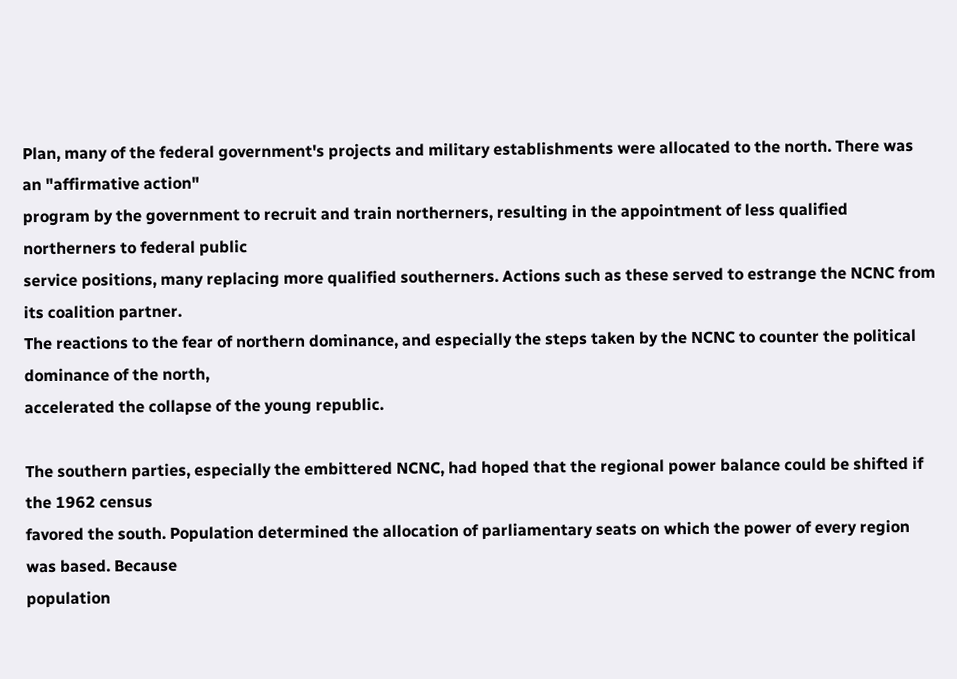Plan, many of the federal government's projects and military establishments were allocated to the north. There was an "affirmative action"
program by the government to recruit and train northerners, resulting in the appointment of less qualified northerners to federal public
service positions, many replacing more qualified southerners. Actions such as these served to estrange the NCNC from its coalition partner.
The reactions to the fear of northern dominance, and especially the steps taken by the NCNC to counter the political dominance of the north,
accelerated the collapse of the young republic.

The southern parties, especially the embittered NCNC, had hoped that the regional power balance could be shifted if the 1962 census
favored the south. Population determined the allocation of parliamentary seats on which the power of every region was based. Because
population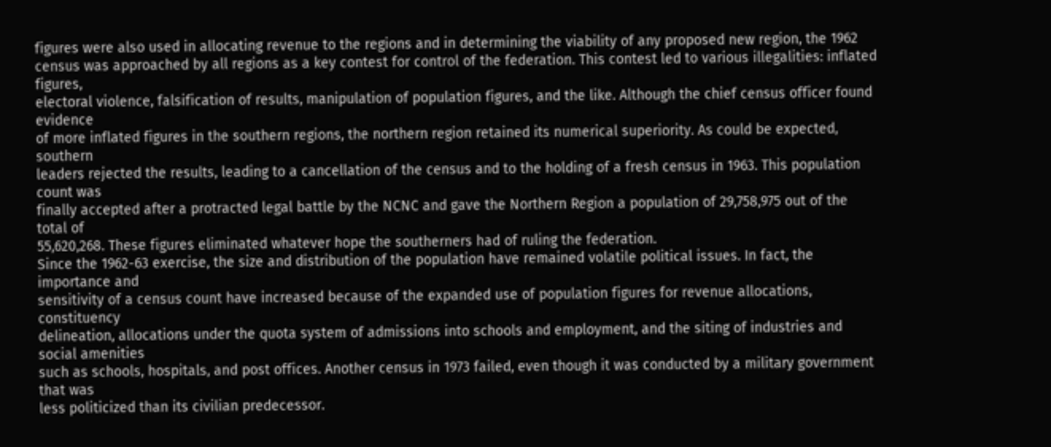figures were also used in allocating revenue to the regions and in determining the viability of any proposed new region, the 1962
census was approached by all regions as a key contest for control of the federation. This contest led to various illegalities: inflated figures,
electoral violence, falsification of results, manipulation of population figures, and the like. Although the chief census officer found evidence
of more inflated figures in the southern regions, the northern region retained its numerical superiority. As could be expected, southern
leaders rejected the results, leading to a cancellation of the census and to the holding of a fresh census in 1963. This population count was
finally accepted after a protracted legal battle by the NCNC and gave the Northern Region a population of 29,758,975 out of the total of
55,620,268. These figures eliminated whatever hope the southerners had of ruling the federation.
Since the 1962-63 exercise, the size and distribution of the population have remained volatile political issues. In fact, the importance and
sensitivity of a census count have increased because of the expanded use of population figures for revenue allocations, constituency
delineation, allocations under the quota system of admissions into schools and employment, and the siting of industries and social amenities
such as schools, hospitals, and post offices. Another census in 1973 failed, even though it was conducted by a military government that was
less politicized than its civilian predecessor.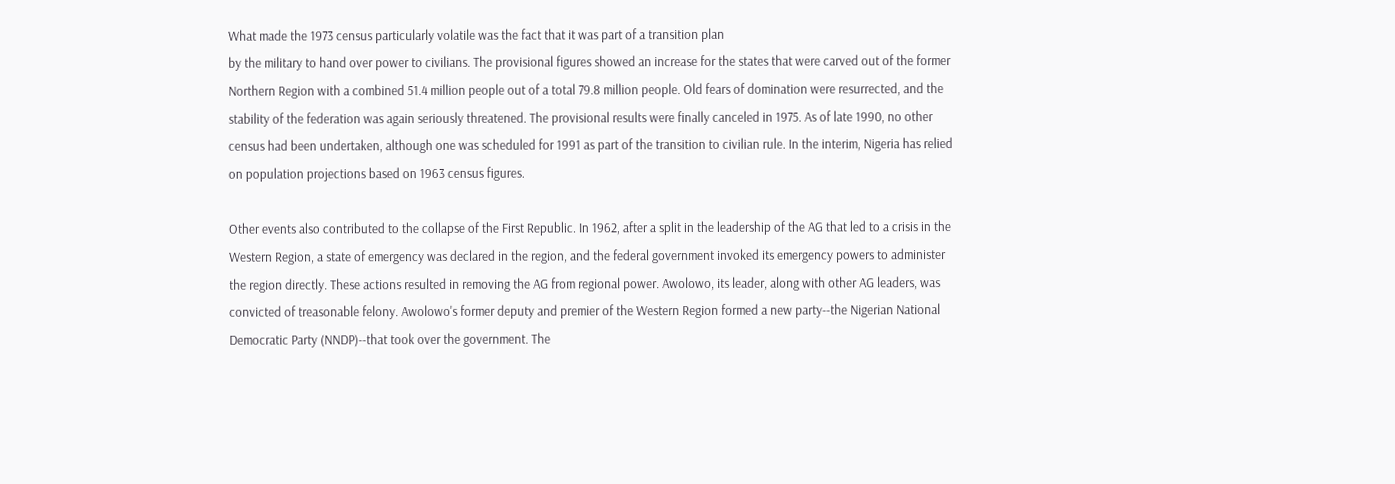What made the 1973 census particularly volatile was the fact that it was part of a transition plan
by the military to hand over power to civilians. The provisional figures showed an increase for the states that were carved out of the former
Northern Region with a combined 51.4 million people out of a total 79.8 million people. Old fears of domination were resurrected, and the
stability of the federation was again seriously threatened. The provisional results were finally canceled in 1975. As of late 1990, no other
census had been undertaken, although one was scheduled for 1991 as part of the transition to civilian rule. In the interim, Nigeria has relied
on population projections based on 1963 census figures.

Other events also contributed to the collapse of the First Republic. In 1962, after a split in the leadership of the AG that led to a crisis in the
Western Region, a state of emergency was declared in the region, and the federal government invoked its emergency powers to administer
the region directly. These actions resulted in removing the AG from regional power. Awolowo, its leader, along with other AG leaders, was
convicted of treasonable felony. Awolowo's former deputy and premier of the Western Region formed a new party--the Nigerian National
Democratic Party (NNDP)--that took over the government. The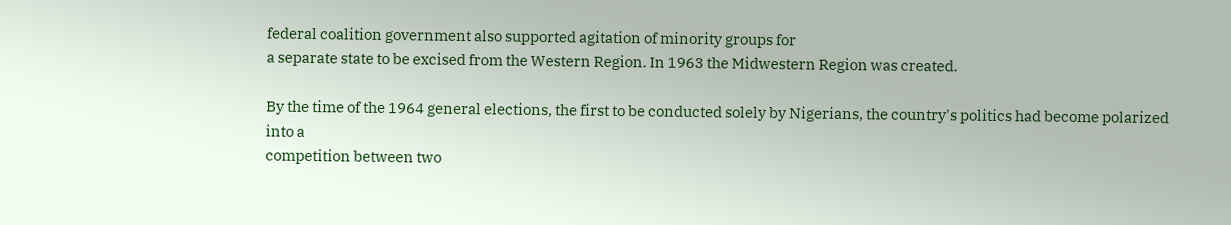federal coalition government also supported agitation of minority groups for
a separate state to be excised from the Western Region. In 1963 the Midwestern Region was created.

By the time of the 1964 general elections, the first to be conducted solely by Nigerians, the country's politics had become polarized into a
competition between two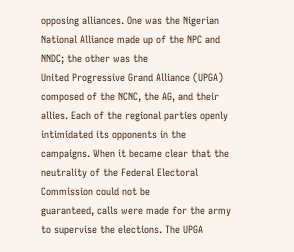opposing alliances. One was the Nigerian National Alliance made up of the NPC and NNDC; the other was the
United Progressive Grand Alliance (UPGA) composed of the NCNC, the AG, and their allies. Each of the regional parties openly
intimidated its opponents in the campaigns. When it became clear that the neutrality of the Federal Electoral Commission could not be
guaranteed, calls were made for the army to supervise the elections. The UPGA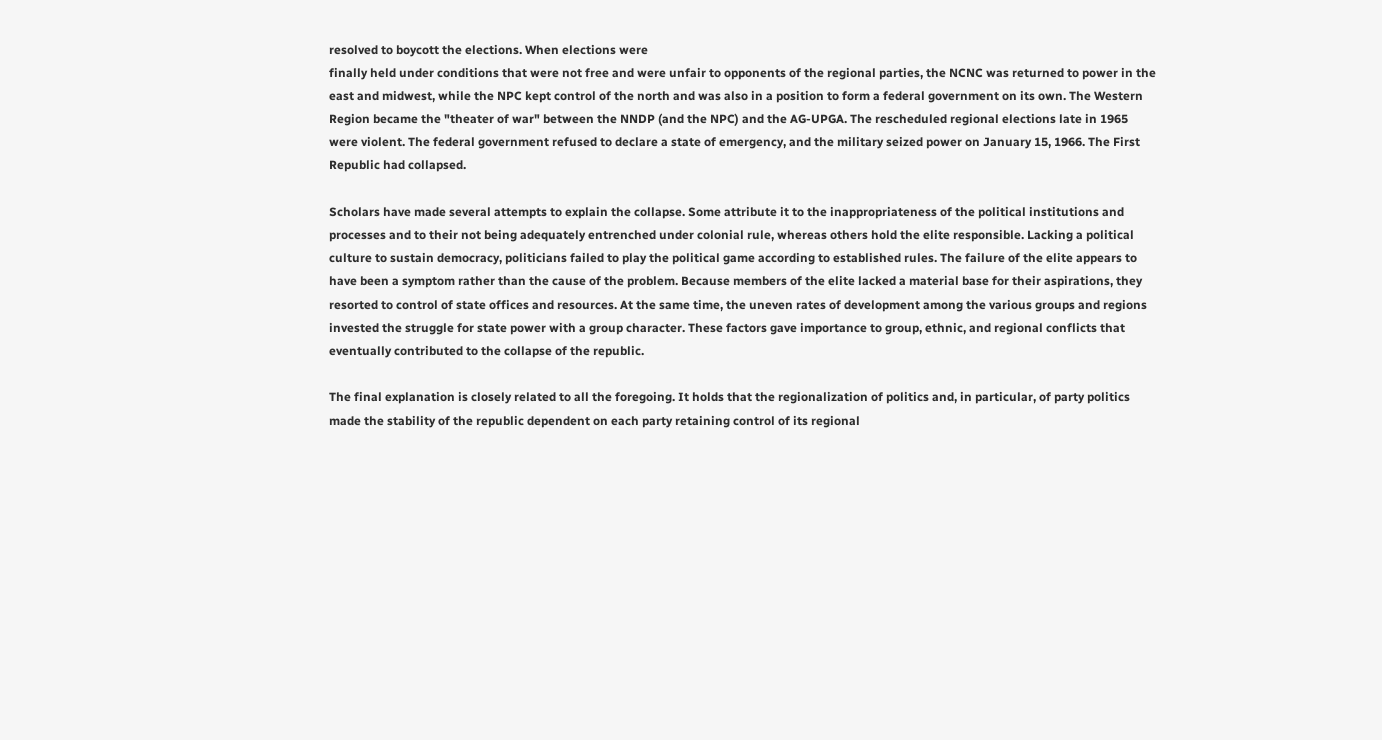resolved to boycott the elections. When elections were
finally held under conditions that were not free and were unfair to opponents of the regional parties, the NCNC was returned to power in the
east and midwest, while the NPC kept control of the north and was also in a position to form a federal government on its own. The Western
Region became the "theater of war" between the NNDP (and the NPC) and the AG-UPGA. The rescheduled regional elections late in 1965
were violent. The federal government refused to declare a state of emergency, and the military seized power on January 15, 1966. The First
Republic had collapsed.

Scholars have made several attempts to explain the collapse. Some attribute it to the inappropriateness of the political institutions and
processes and to their not being adequately entrenched under colonial rule, whereas others hold the elite responsible. Lacking a political
culture to sustain democracy, politicians failed to play the political game according to established rules. The failure of the elite appears to
have been a symptom rather than the cause of the problem. Because members of the elite lacked a material base for their aspirations, they
resorted to control of state offices and resources. At the same time, the uneven rates of development among the various groups and regions
invested the struggle for state power with a group character. These factors gave importance to group, ethnic, and regional conflicts that
eventually contributed to the collapse of the republic.

The final explanation is closely related to all the foregoing. It holds that the regionalization of politics and, in particular, of party politics
made the stability of the republic dependent on each party retaining control of its regional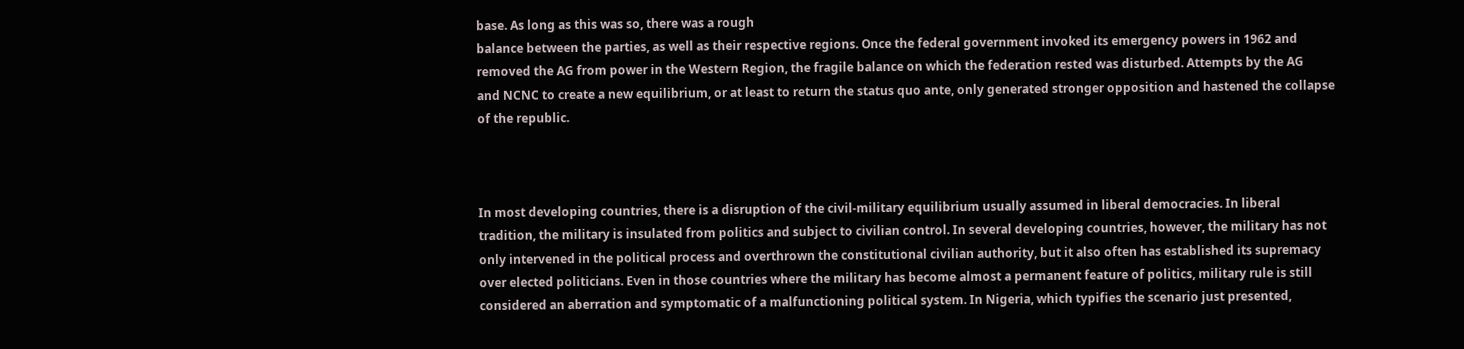base. As long as this was so, there was a rough
balance between the parties, as well as their respective regions. Once the federal government invoked its emergency powers in 1962 and
removed the AG from power in the Western Region, the fragile balance on which the federation rested was disturbed. Attempts by the AG
and NCNC to create a new equilibrium, or at least to return the status quo ante, only generated stronger opposition and hastened the collapse
of the republic.



In most developing countries, there is a disruption of the civil-military equilibrium usually assumed in liberal democracies. In liberal
tradition, the military is insulated from politics and subject to civilian control. In several developing countries, however, the military has not
only intervened in the political process and overthrown the constitutional civilian authority, but it also often has established its supremacy
over elected politicians. Even in those countries where the military has become almost a permanent feature of politics, military rule is still
considered an aberration and symptomatic of a malfunctioning political system. In Nigeria, which typifies the scenario just presented,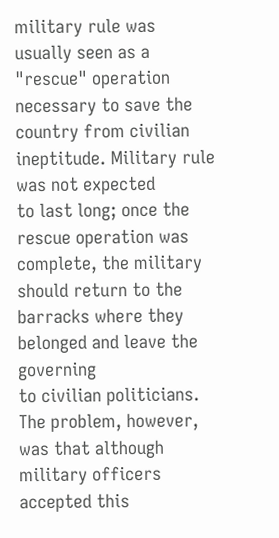military rule was usually seen as a "rescue" operation necessary to save the country from civilian ineptitude. Military rule was not expected
to last long; once the rescue operation was complete, the military should return to the barracks where they belonged and leave the governing
to civilian politicians. The problem, however, was that although military officers accepted this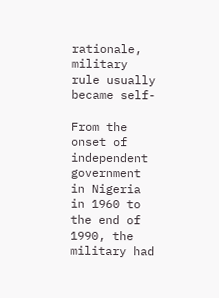rationale, military rule usually became self-

From the onset of independent government in Nigeria in 1960 to the end of 1990, the military had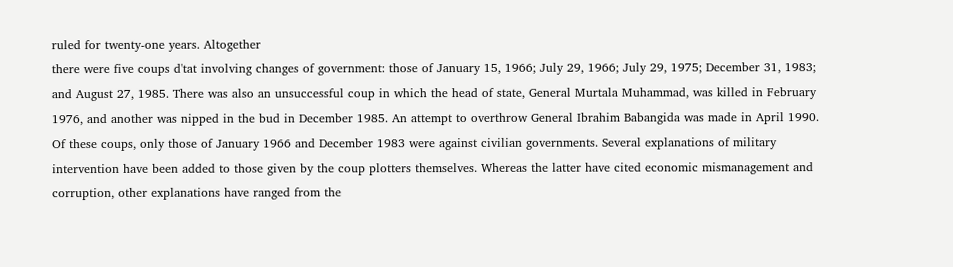ruled for twenty-one years. Altogether
there were five coups d'tat involving changes of government: those of January 15, 1966; July 29, 1966; July 29, 1975; December 31, 1983;
and August 27, 1985. There was also an unsuccessful coup in which the head of state, General Murtala Muhammad, was killed in February
1976, and another was nipped in the bud in December 1985. An attempt to overthrow General Ibrahim Babangida was made in April 1990.
Of these coups, only those of January 1966 and December 1983 were against civilian governments. Several explanations of military
intervention have been added to those given by the coup plotters themselves. Whereas the latter have cited economic mismanagement and
corruption, other explanations have ranged from the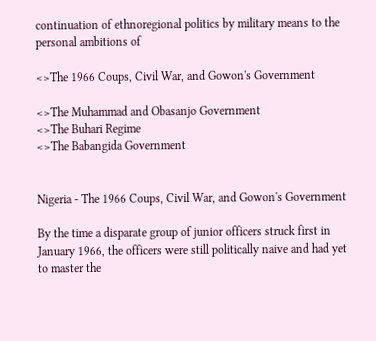continuation of ethnoregional politics by military means to the personal ambitions of

<>The 1966 Coups, Civil War, and Gowon's Government

<>The Muhammad and Obasanjo Government
<>The Buhari Regime
<>The Babangida Government


Nigeria - The 1966 Coups, Civil War, and Gowon's Government

By the time a disparate group of junior officers struck first in January 1966, the officers were still politically naive and had yet to master the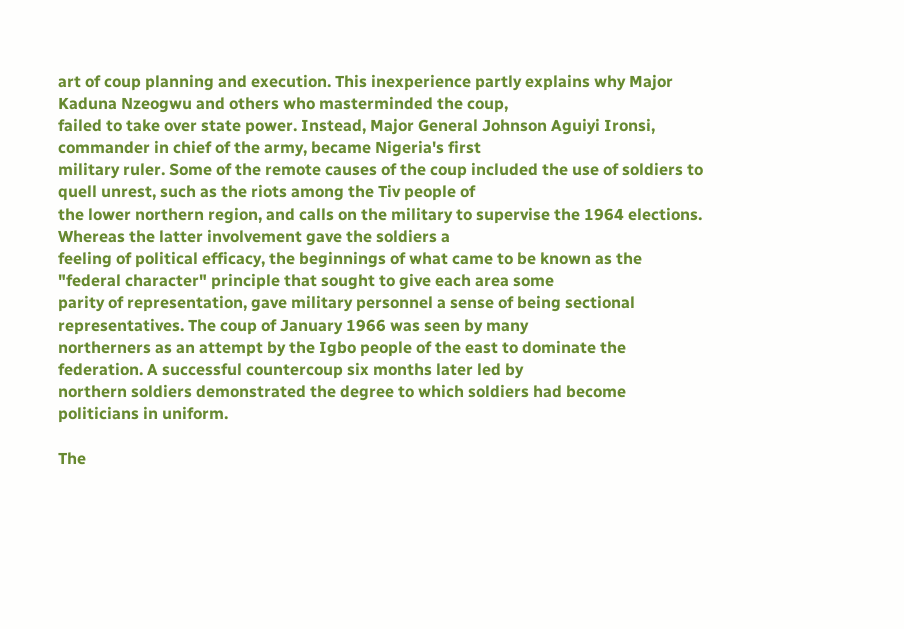art of coup planning and execution. This inexperience partly explains why Major Kaduna Nzeogwu and others who masterminded the coup,
failed to take over state power. Instead, Major General Johnson Aguiyi Ironsi, commander in chief of the army, became Nigeria's first
military ruler. Some of the remote causes of the coup included the use of soldiers to quell unrest, such as the riots among the Tiv people of
the lower northern region, and calls on the military to supervise the 1964 elections. Whereas the latter involvement gave the soldiers a
feeling of political efficacy, the beginnings of what came to be known as the "federal character" principle that sought to give each area some
parity of representation, gave military personnel a sense of being sectional representatives. The coup of January 1966 was seen by many
northerners as an attempt by the Igbo people of the east to dominate the federation. A successful countercoup six months later led by
northern soldiers demonstrated the degree to which soldiers had become politicians in uniform.

The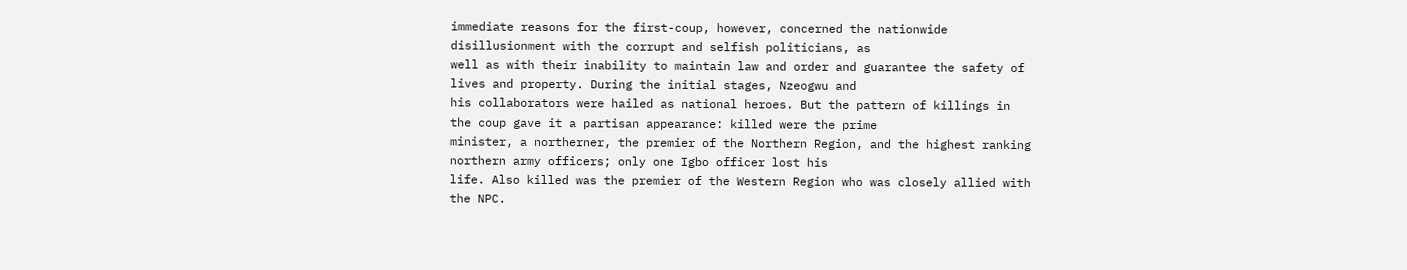immediate reasons for the first-coup, however, concerned the nationwide disillusionment with the corrupt and selfish politicians, as
well as with their inability to maintain law and order and guarantee the safety of lives and property. During the initial stages, Nzeogwu and
his collaborators were hailed as national heroes. But the pattern of killings in the coup gave it a partisan appearance: killed were the prime
minister, a northerner, the premier of the Northern Region, and the highest ranking northern army officers; only one Igbo officer lost his
life. Also killed was the premier of the Western Region who was closely allied with the NPC.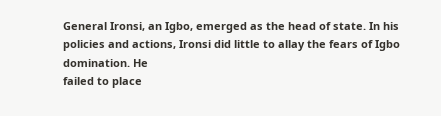General Ironsi, an Igbo, emerged as the head of state. In his policies and actions, Ironsi did little to allay the fears of Igbo domination. He
failed to place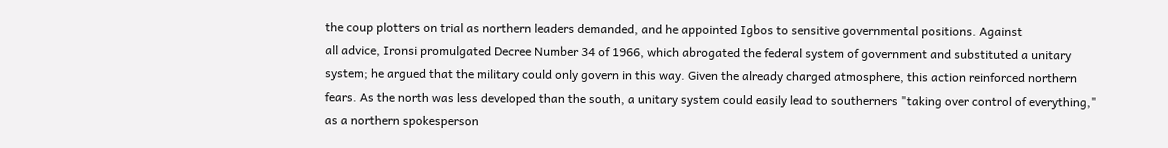the coup plotters on trial as northern leaders demanded, and he appointed Igbos to sensitive governmental positions. Against
all advice, Ironsi promulgated Decree Number 34 of 1966, which abrogated the federal system of government and substituted a unitary
system; he argued that the military could only govern in this way. Given the already charged atmosphere, this action reinforced northern
fears. As the north was less developed than the south, a unitary system could easily lead to southerners "taking over control of everything,"
as a northern spokesperson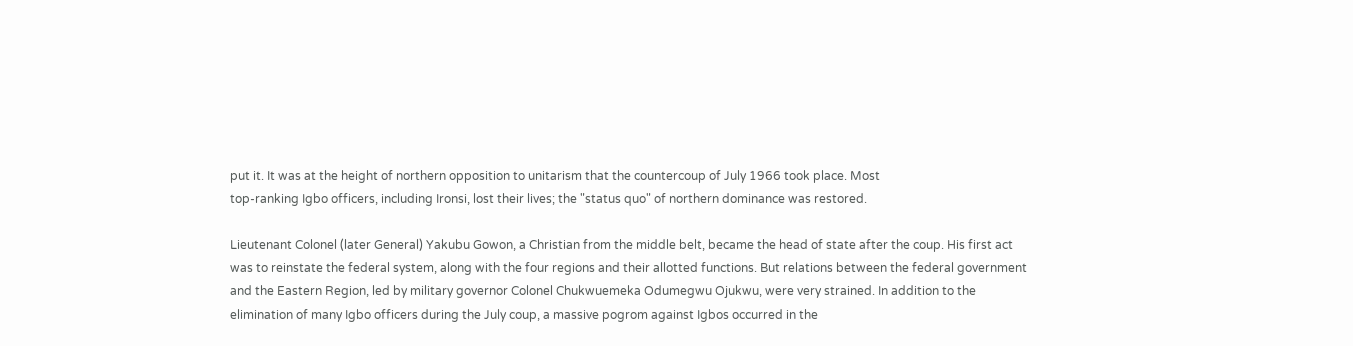put it. It was at the height of northern opposition to unitarism that the countercoup of July 1966 took place. Most
top-ranking Igbo officers, including Ironsi, lost their lives; the "status quo" of northern dominance was restored.

Lieutenant Colonel (later General) Yakubu Gowon, a Christian from the middle belt, became the head of state after the coup. His first act
was to reinstate the federal system, along with the four regions and their allotted functions. But relations between the federal government
and the Eastern Region, led by military governor Colonel Chukwuemeka Odumegwu Ojukwu, were very strained. In addition to the
elimination of many Igbo officers during the July coup, a massive pogrom against Igbos occurred in the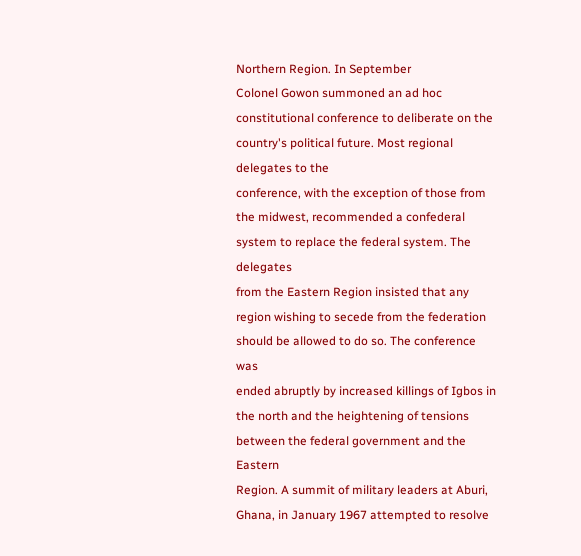Northern Region. In September
Colonel Gowon summoned an ad hoc constitutional conference to deliberate on the country's political future. Most regional delegates to the
conference, with the exception of those from the midwest, recommended a confederal system to replace the federal system. The delegates
from the Eastern Region insisted that any region wishing to secede from the federation should be allowed to do so. The conference was
ended abruptly by increased killings of Igbos in the north and the heightening of tensions between the federal government and the Eastern
Region. A summit of military leaders at Aburi, Ghana, in January 1967 attempted to resolve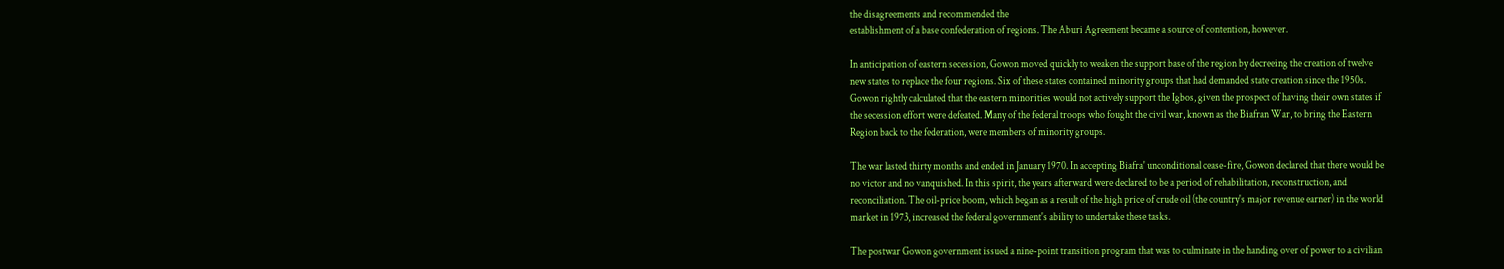the disagreements and recommended the
establishment of a base confederation of regions. The Aburi Agreement became a source of contention, however.

In anticipation of eastern secession, Gowon moved quickly to weaken the support base of the region by decreeing the creation of twelve
new states to replace the four regions. Six of these states contained minority groups that had demanded state creation since the 1950s.
Gowon rightly calculated that the eastern minorities would not actively support the Igbos, given the prospect of having their own states if
the secession effort were defeated. Many of the federal troops who fought the civil war, known as the Biafran War, to bring the Eastern
Region back to the federation, were members of minority groups.

The war lasted thirty months and ended in January 1970. In accepting Biafra' unconditional cease-fire, Gowon declared that there would be
no victor and no vanquished. In this spirit, the years afterward were declared to be a period of rehabilitation, reconstruction, and
reconciliation. The oil-price boom, which began as a result of the high price of crude oil (the country's major revenue earner) in the world
market in 1973, increased the federal government's ability to undertake these tasks.

The postwar Gowon government issued a nine-point transition program that was to culminate in the handing over of power to a civilian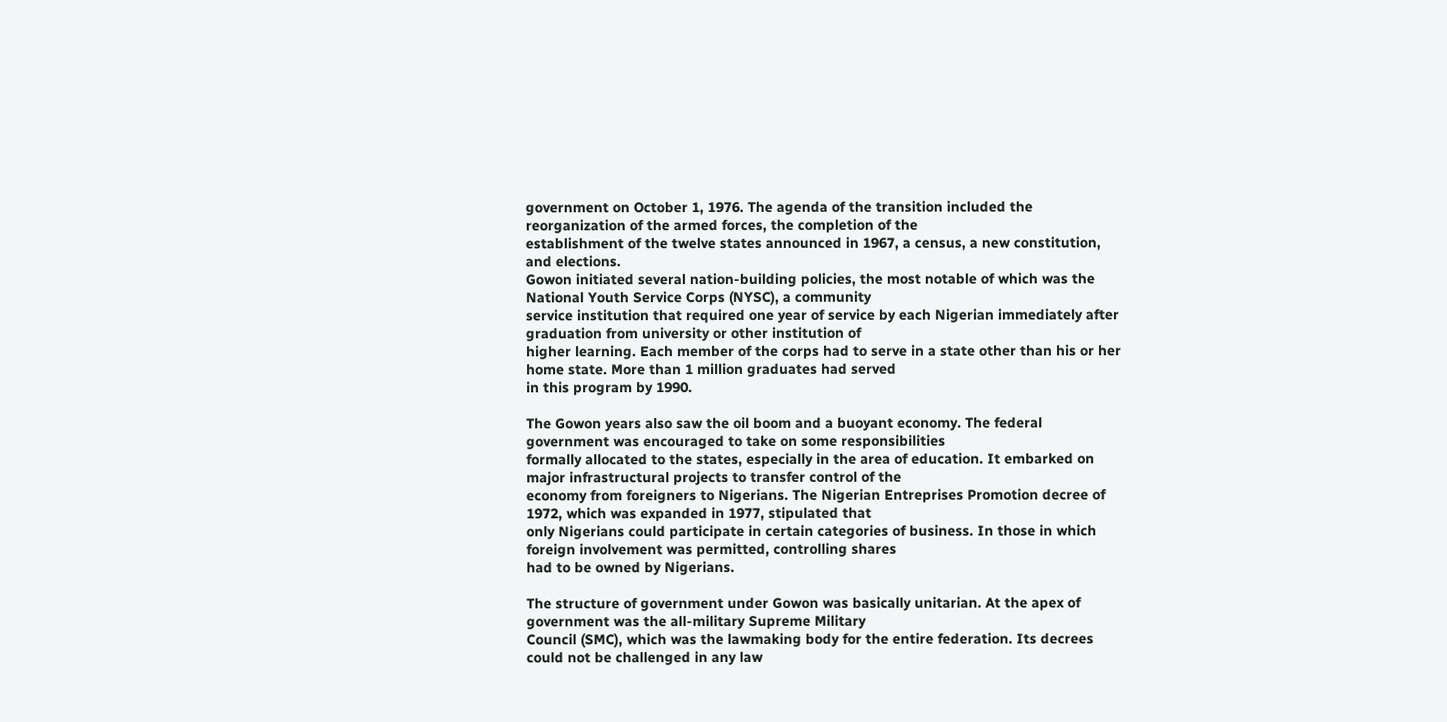government on October 1, 1976. The agenda of the transition included the reorganization of the armed forces, the completion of the
establishment of the twelve states announced in 1967, a census, a new constitution, and elections.
Gowon initiated several nation-building policies, the most notable of which was the National Youth Service Corps (NYSC), a community
service institution that required one year of service by each Nigerian immediately after graduation from university or other institution of
higher learning. Each member of the corps had to serve in a state other than his or her home state. More than 1 million graduates had served
in this program by 1990.

The Gowon years also saw the oil boom and a buoyant economy. The federal government was encouraged to take on some responsibilities
formally allocated to the states, especially in the area of education. It embarked on major infrastructural projects to transfer control of the
economy from foreigners to Nigerians. The Nigerian Entreprises Promotion decree of 1972, which was expanded in 1977, stipulated that
only Nigerians could participate in certain categories of business. In those in which foreign involvement was permitted, controlling shares
had to be owned by Nigerians.

The structure of government under Gowon was basically unitarian. At the apex of government was the all-military Supreme Military
Council (SMC), which was the lawmaking body for the entire federation. Its decrees could not be challenged in any law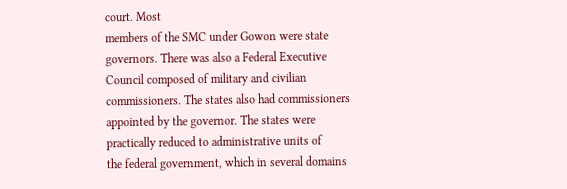court. Most
members of the SMC under Gowon were state governors. There was also a Federal Executive Council composed of military and civilian
commissioners. The states also had commissioners appointed by the governor. The states were practically reduced to administrative units of
the federal government, which in several domains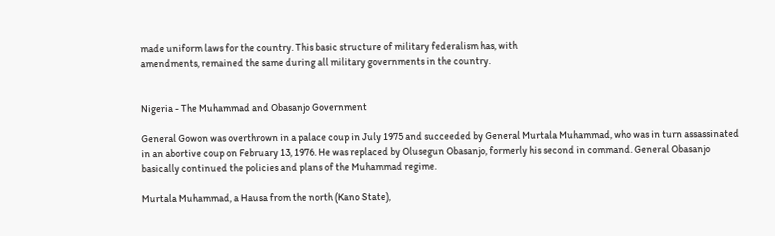made uniform laws for the country. This basic structure of military federalism has, with
amendments, remained the same during all military governments in the country.


Nigeria - The Muhammad and Obasanjo Government

General Gowon was overthrown in a palace coup in July 1975 and succeeded by General Murtala Muhammad, who was in turn assassinated
in an abortive coup on February 13, 1976. He was replaced by Olusegun Obasanjo, formerly his second in command. General Obasanjo
basically continued the policies and plans of the Muhammad regime.

Murtala Muhammad, a Hausa from the north (Kano State),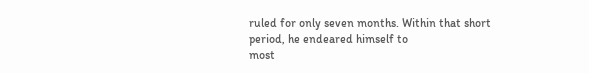ruled for only seven months. Within that short period, he endeared himself to
most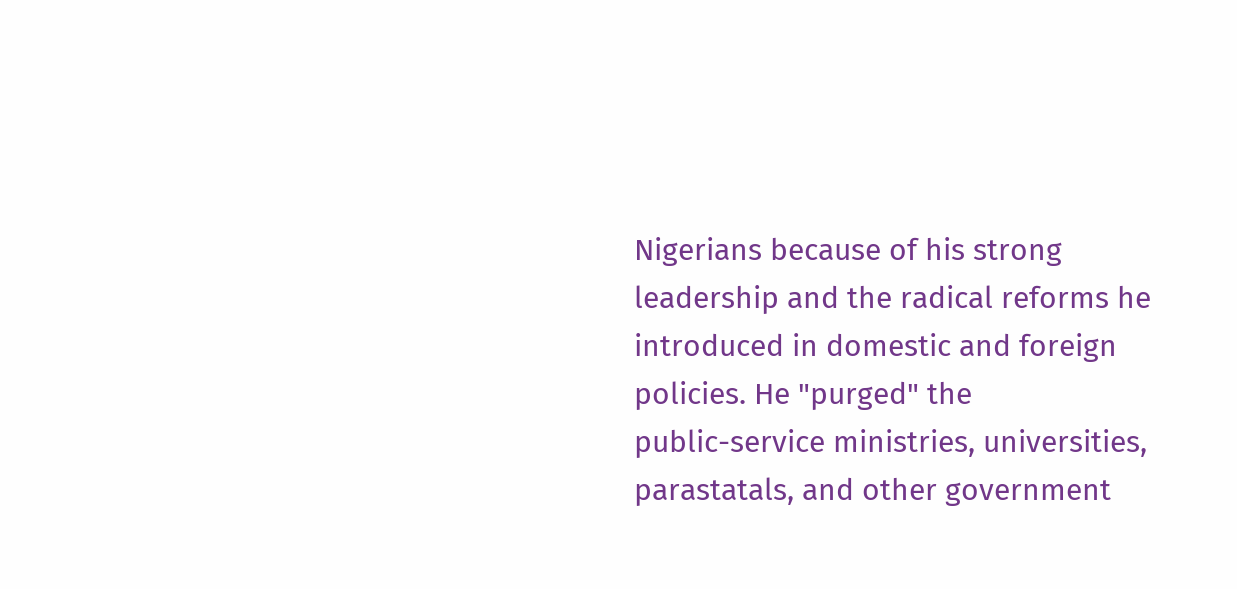Nigerians because of his strong leadership and the radical reforms he introduced in domestic and foreign policies. He "purged" the
public-service ministries, universities, parastatals, and other government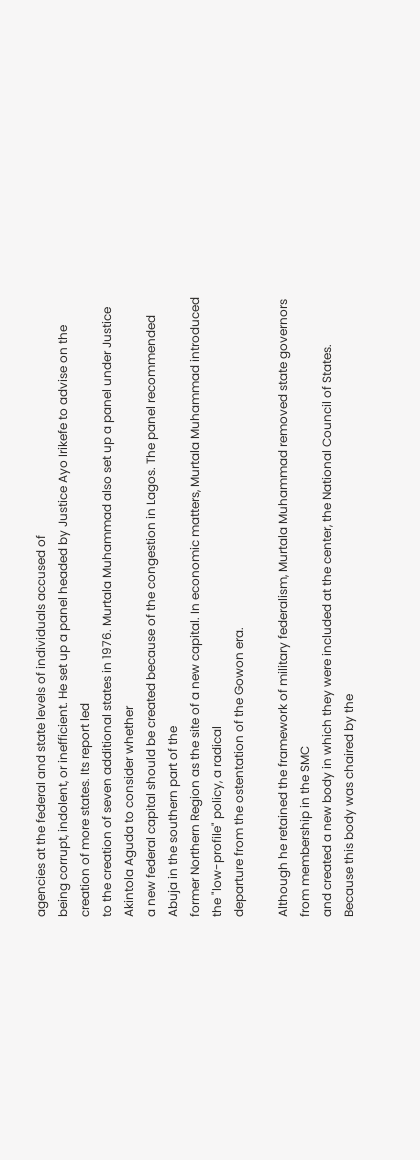agencies at the federal and state levels of individuals accused of
being corrupt, indolent, or inefficient. He set up a panel headed by Justice Ayo Irikefe to advise on the creation of more states. Its report led
to the creation of seven additional states in 1976. Murtala Muhammad also set up a panel under Justice Akintola Aguda to consider whether
a new federal capital should be created because of the congestion in Lagos. The panel recommended Abuja in the southern part of the
former Northern Region as the site of a new capital. In economic matters, Murtala Muhammad introduced the "low-profile" policy, a radical
departure from the ostentation of the Gowon era.

Although he retained the framework of military federalism, Murtala Muhammad removed state governors from membership in the SMC
and created a new body in which they were included at the center, the National Council of States. Because this body was chaired by the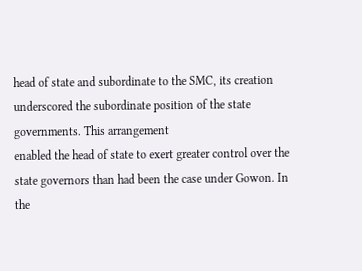head of state and subordinate to the SMC, its creation underscored the subordinate position of the state governments. This arrangement
enabled the head of state to exert greater control over the state governors than had been the case under Gowon. In the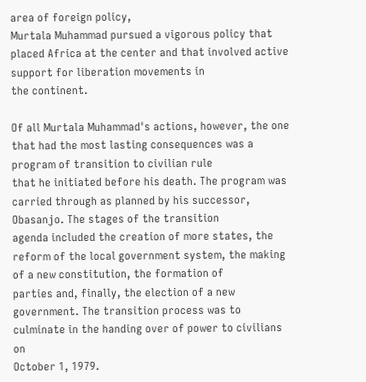area of foreign policy,
Murtala Muhammad pursued a vigorous policy that placed Africa at the center and that involved active support for liberation movements in
the continent.

Of all Murtala Muhammad's actions, however, the one that had the most lasting consequences was a program of transition to civilian rule
that he initiated before his death. The program was carried through as planned by his successor, Obasanjo. The stages of the transition
agenda included the creation of more states, the reform of the local government system, the making of a new constitution, the formation of
parties and, finally, the election of a new government. The transition process was to culminate in the handing over of power to civilians on
October 1, 1979.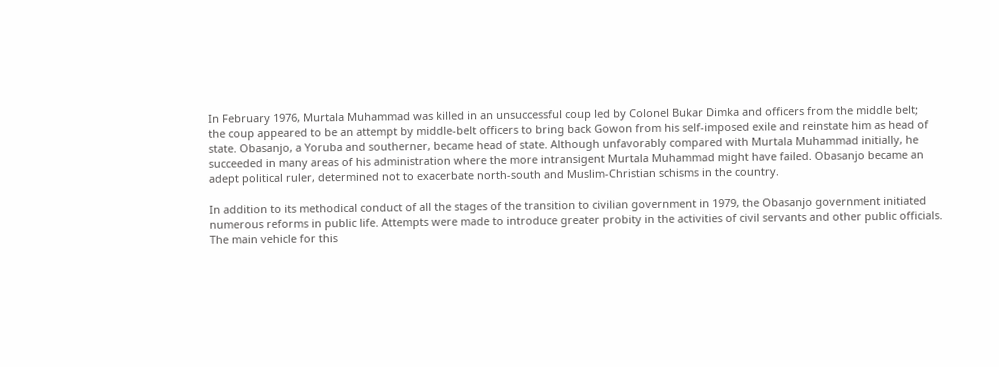In February 1976, Murtala Muhammad was killed in an unsuccessful coup led by Colonel Bukar Dimka and officers from the middle belt;
the coup appeared to be an attempt by middle-belt officers to bring back Gowon from his self-imposed exile and reinstate him as head of
state. Obasanjo, a Yoruba and southerner, became head of state. Although unfavorably compared with Murtala Muhammad initially, he
succeeded in many areas of his administration where the more intransigent Murtala Muhammad might have failed. Obasanjo became an
adept political ruler, determined not to exacerbate north-south and Muslim-Christian schisms in the country.

In addition to its methodical conduct of all the stages of the transition to civilian government in 1979, the Obasanjo government initiated
numerous reforms in public life. Attempts were made to introduce greater probity in the activities of civil servants and other public officials.
The main vehicle for this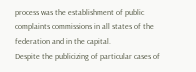process was the establishment of public complaints commissions in all states of the federation and in the capital.
Despite the publicizing of particular cases of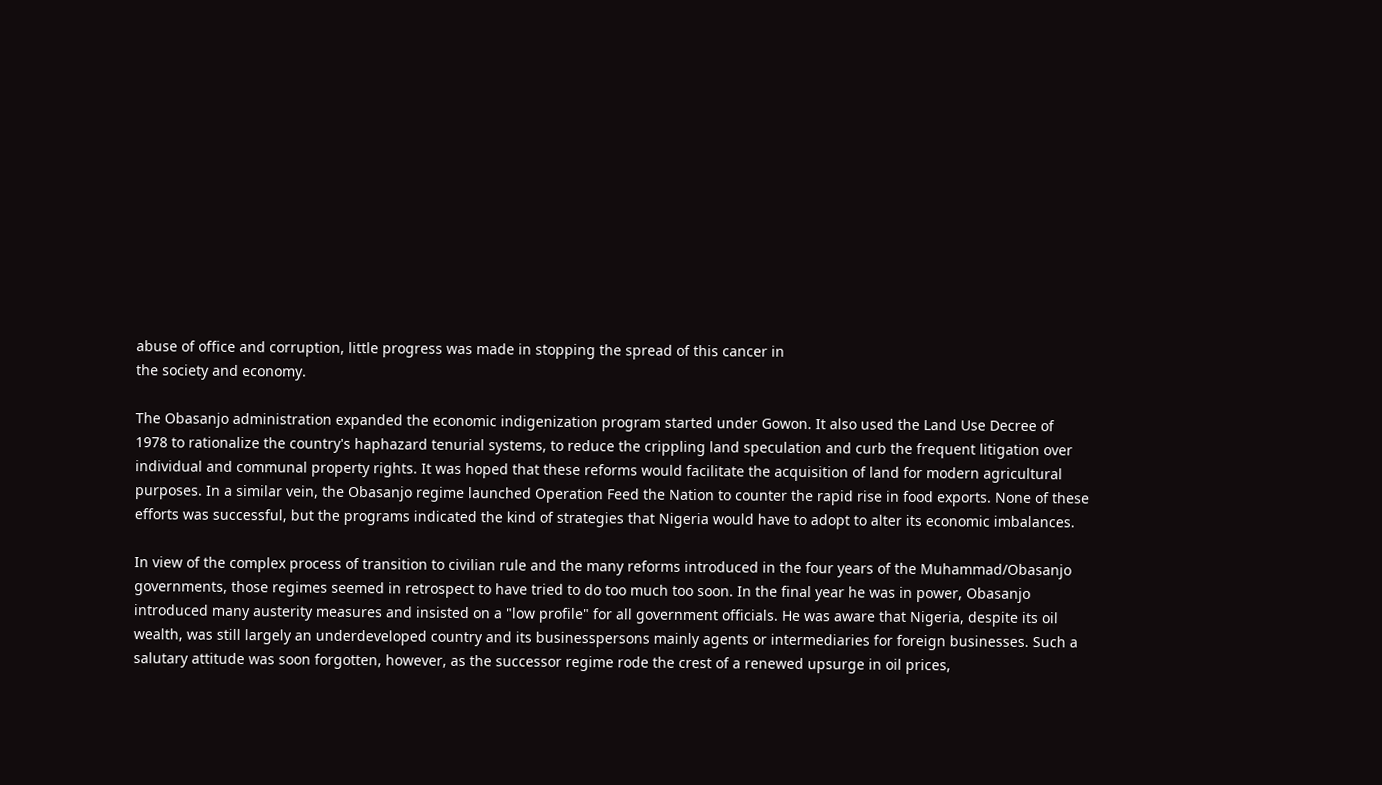abuse of office and corruption, little progress was made in stopping the spread of this cancer in
the society and economy.

The Obasanjo administration expanded the economic indigenization program started under Gowon. It also used the Land Use Decree of
1978 to rationalize the country's haphazard tenurial systems, to reduce the crippling land speculation and curb the frequent litigation over
individual and communal property rights. It was hoped that these reforms would facilitate the acquisition of land for modern agricultural
purposes. In a similar vein, the Obasanjo regime launched Operation Feed the Nation to counter the rapid rise in food exports. None of these
efforts was successful, but the programs indicated the kind of strategies that Nigeria would have to adopt to alter its economic imbalances.

In view of the complex process of transition to civilian rule and the many reforms introduced in the four years of the Muhammad/Obasanjo
governments, those regimes seemed in retrospect to have tried to do too much too soon. In the final year he was in power, Obasanjo
introduced many austerity measures and insisted on a "low profile" for all government officials. He was aware that Nigeria, despite its oil
wealth, was still largely an underdeveloped country and its businesspersons mainly agents or intermediaries for foreign businesses. Such a
salutary attitude was soon forgotten, however, as the successor regime rode the crest of a renewed upsurge in oil prices,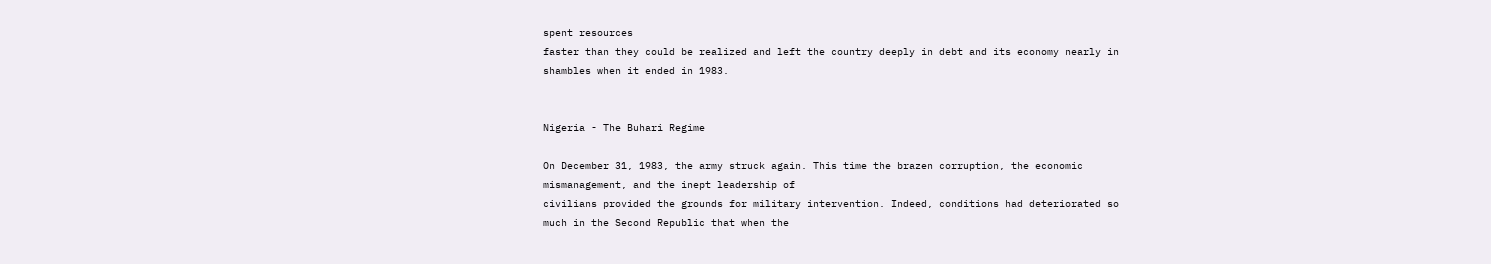spent resources
faster than they could be realized and left the country deeply in debt and its economy nearly in shambles when it ended in 1983.


Nigeria - The Buhari Regime

On December 31, 1983, the army struck again. This time the brazen corruption, the economic mismanagement, and the inept leadership of
civilians provided the grounds for military intervention. Indeed, conditions had deteriorated so much in the Second Republic that when the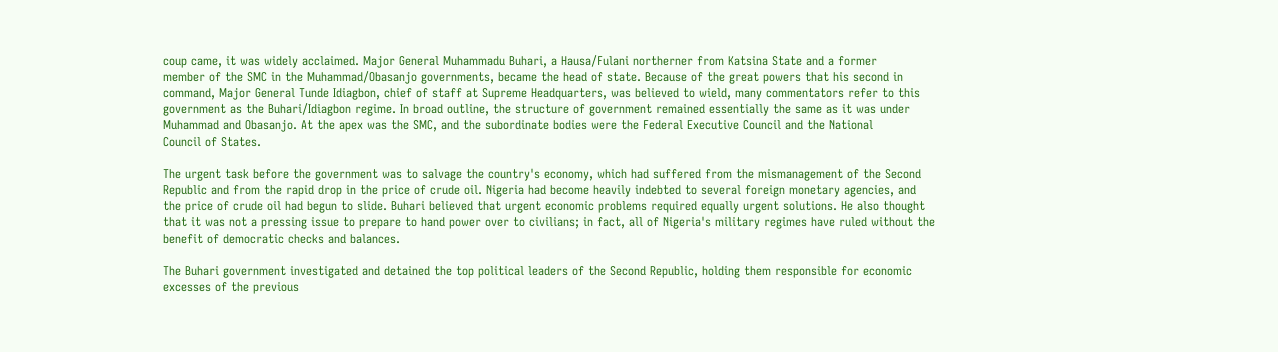coup came, it was widely acclaimed. Major General Muhammadu Buhari, a Hausa/Fulani northerner from Katsina State and a former
member of the SMC in the Muhammad/Obasanjo governments, became the head of state. Because of the great powers that his second in
command, Major General Tunde Idiagbon, chief of staff at Supreme Headquarters, was believed to wield, many commentators refer to this
government as the Buhari/Idiagbon regime. In broad outline, the structure of government remained essentially the same as it was under
Muhammad and Obasanjo. At the apex was the SMC, and the subordinate bodies were the Federal Executive Council and the National
Council of States.

The urgent task before the government was to salvage the country's economy, which had suffered from the mismanagement of the Second
Republic and from the rapid drop in the price of crude oil. Nigeria had become heavily indebted to several foreign monetary agencies, and
the price of crude oil had begun to slide. Buhari believed that urgent economic problems required equally urgent solutions. He also thought
that it was not a pressing issue to prepare to hand power over to civilians; in fact, all of Nigeria's military regimes have ruled without the
benefit of democratic checks and balances.

The Buhari government investigated and detained the top political leaders of the Second Republic, holding them responsible for economic
excesses of the previous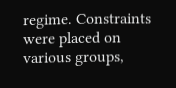regime. Constraints were placed on various groups,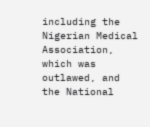including the Nigerian Medical Association, which was
outlawed, and the National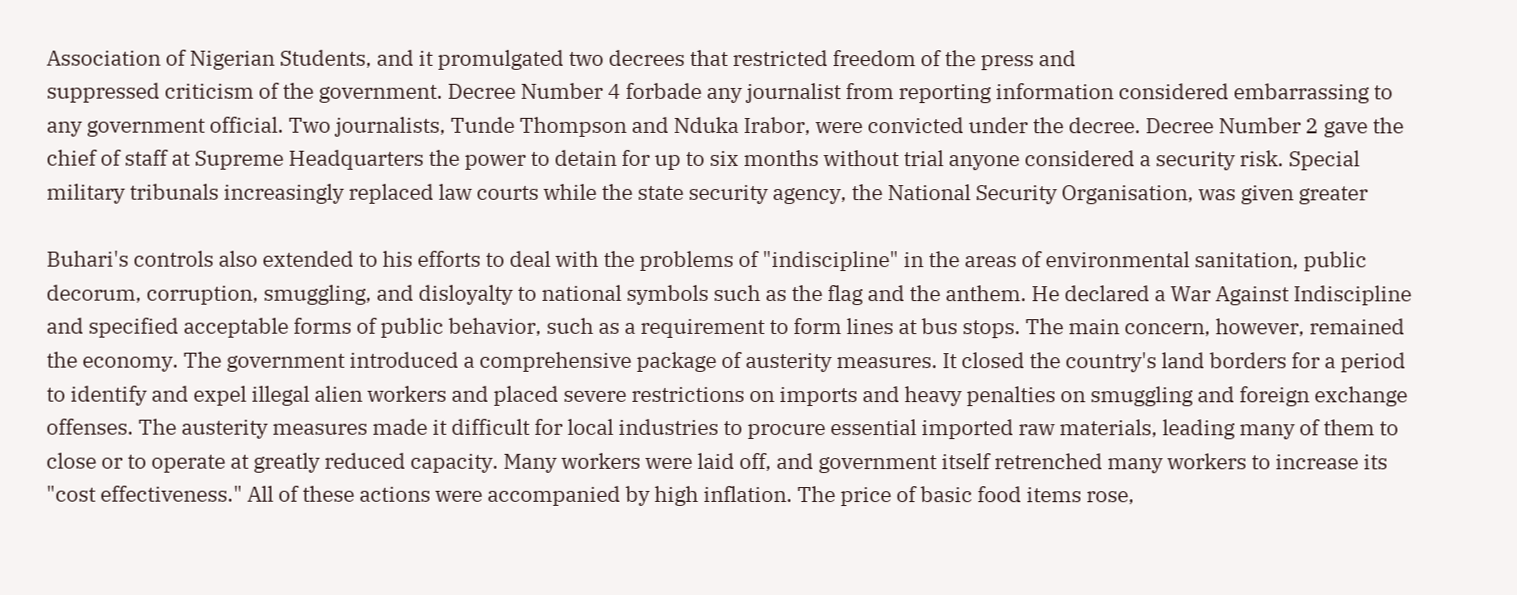Association of Nigerian Students, and it promulgated two decrees that restricted freedom of the press and
suppressed criticism of the government. Decree Number 4 forbade any journalist from reporting information considered embarrassing to
any government official. Two journalists, Tunde Thompson and Nduka Irabor, were convicted under the decree. Decree Number 2 gave the
chief of staff at Supreme Headquarters the power to detain for up to six months without trial anyone considered a security risk. Special
military tribunals increasingly replaced law courts while the state security agency, the National Security Organisation, was given greater

Buhari's controls also extended to his efforts to deal with the problems of "indiscipline" in the areas of environmental sanitation, public
decorum, corruption, smuggling, and disloyalty to national symbols such as the flag and the anthem. He declared a War Against Indiscipline
and specified acceptable forms of public behavior, such as a requirement to form lines at bus stops. The main concern, however, remained
the economy. The government introduced a comprehensive package of austerity measures. It closed the country's land borders for a period
to identify and expel illegal alien workers and placed severe restrictions on imports and heavy penalties on smuggling and foreign exchange
offenses. The austerity measures made it difficult for local industries to procure essential imported raw materials, leading many of them to
close or to operate at greatly reduced capacity. Many workers were laid off, and government itself retrenched many workers to increase its
"cost effectiveness." All of these actions were accompanied by high inflation. The price of basic food items rose,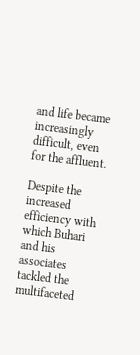and life became
increasingly difficult, even for the affluent.

Despite the increased efficiency with which Buhari and his associates tackled the multifaceted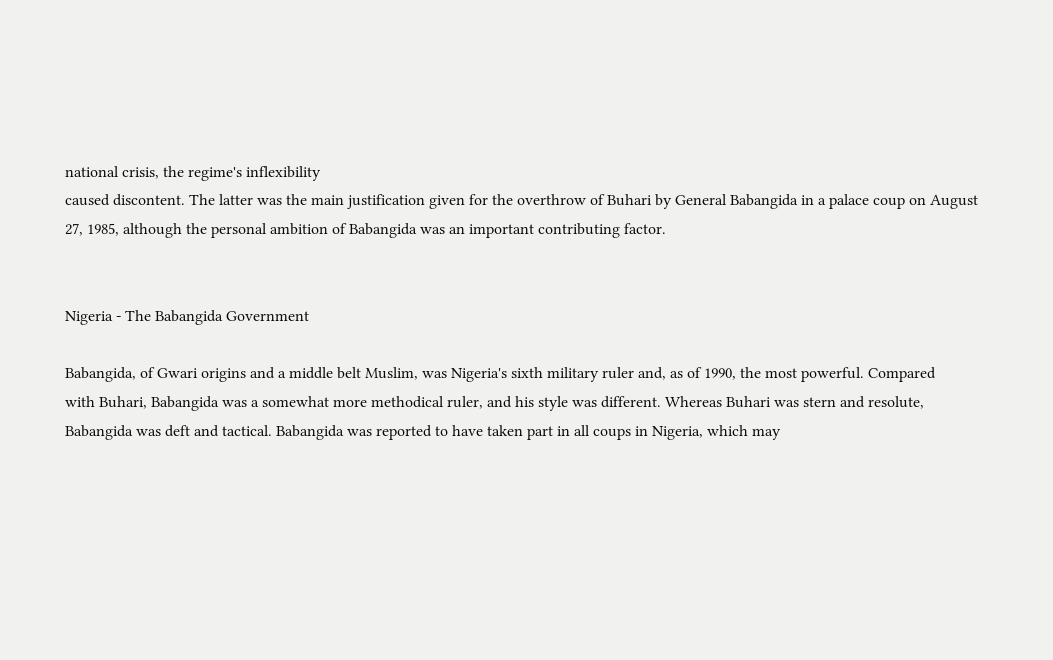national crisis, the regime's inflexibility
caused discontent. The latter was the main justification given for the overthrow of Buhari by General Babangida in a palace coup on August
27, 1985, although the personal ambition of Babangida was an important contributing factor.


Nigeria - The Babangida Government

Babangida, of Gwari origins and a middle belt Muslim, was Nigeria's sixth military ruler and, as of 1990, the most powerful. Compared
with Buhari, Babangida was a somewhat more methodical ruler, and his style was different. Whereas Buhari was stern and resolute,
Babangida was deft and tactical. Babangida was reported to have taken part in all coups in Nigeria, which may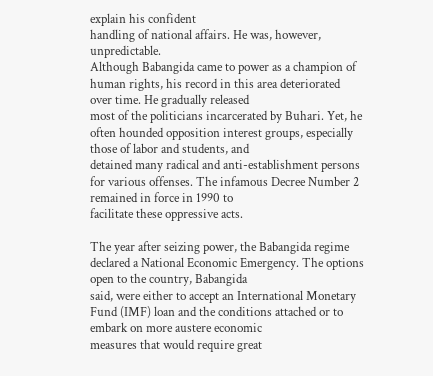explain his confident
handling of national affairs. He was, however, unpredictable.
Although Babangida came to power as a champion of human rights, his record in this area deteriorated over time. He gradually released
most of the politicians incarcerated by Buhari. Yet, he often hounded opposition interest groups, especially those of labor and students, and
detained many radical and anti-establishment persons for various offenses. The infamous Decree Number 2 remained in force in 1990 to
facilitate these oppressive acts.

The year after seizing power, the Babangida regime declared a National Economic Emergency. The options open to the country, Babangida
said, were either to accept an International Monetary Fund (IMF) loan and the conditions attached or to embark on more austere economic
measures that would require great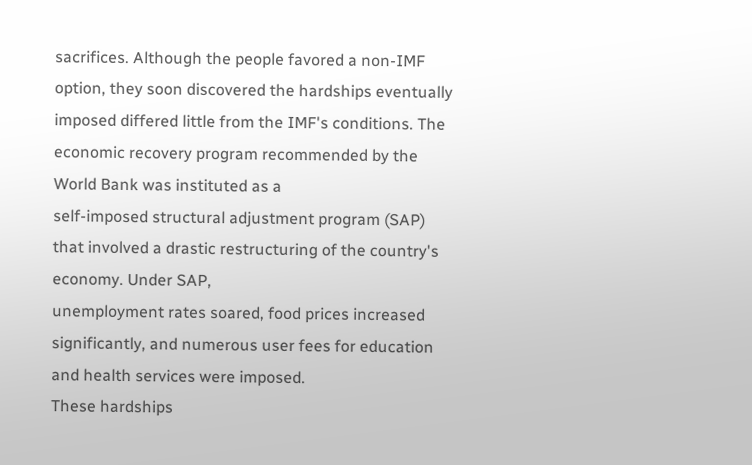sacrifices. Although the people favored a non-IMF option, they soon discovered the hardships eventually
imposed differed little from the IMF's conditions. The economic recovery program recommended by the World Bank was instituted as a
self-imposed structural adjustment program (SAP) that involved a drastic restructuring of the country's economy. Under SAP,
unemployment rates soared, food prices increased significantly, and numerous user fees for education and health services were imposed.
These hardships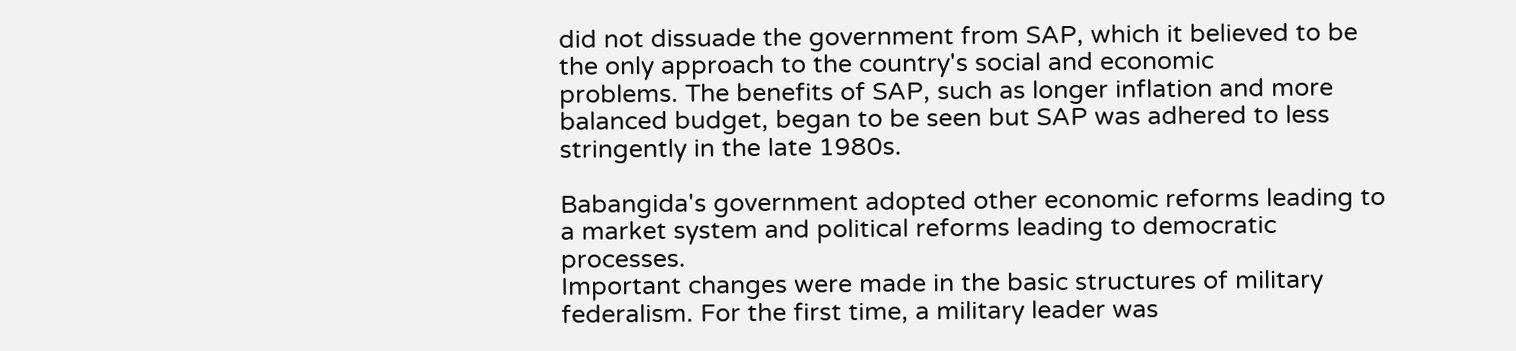did not dissuade the government from SAP, which it believed to be the only approach to the country's social and economic
problems. The benefits of SAP, such as longer inflation and more balanced budget, began to be seen but SAP was adhered to less
stringently in the late 1980s.

Babangida's government adopted other economic reforms leading to a market system and political reforms leading to democratic processes.
Important changes were made in the basic structures of military federalism. For the first time, a military leader was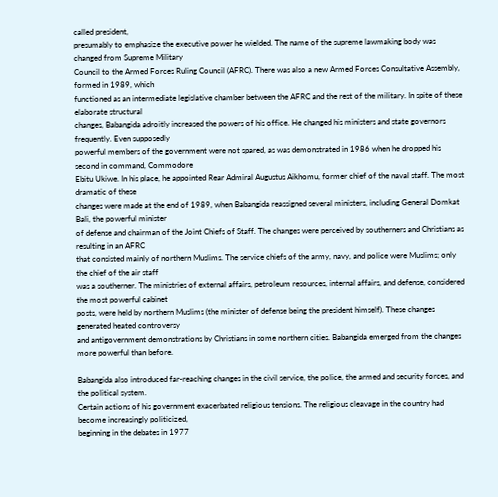called president,
presumably to emphasize the executive power he wielded. The name of the supreme lawmaking body was changed from Supreme Military
Council to the Armed Forces Ruling Council (AFRC). There was also a new Armed Forces Consultative Assembly, formed in 1989, which
functioned as an intermediate legislative chamber between the AFRC and the rest of the military. In spite of these elaborate structural
changes, Babangida adroitly increased the powers of his office. He changed his ministers and state governors frequently. Even supposedly
powerful members of the government were not spared, as was demonstrated in 1986 when he dropped his second in command, Commodore
Ebitu Ukiwe. In his place, he appointed Rear Admiral Augustus Aikhomu, former chief of the naval staff. The most dramatic of these
changes were made at the end of 1989, when Babangida reassigned several ministers, including General Domkat Bali, the powerful minister
of defense and chairman of the Joint Chiefs of Staff. The changes were perceived by southerners and Christians as resulting in an AFRC
that consisted mainly of northern Muslims. The service chiefs of the army, navy, and police were Muslims; only the chief of the air staff
was a southerner. The ministries of external affairs, petroleum resources, internal affairs, and defense, considered the most powerful cabinet
posts, were held by northern Muslims (the minister of defense being the president himself). These changes generated heated controversy
and antigovernment demonstrations by Christians in some northern cities. Babangida emerged from the changes more powerful than before.

Babangida also introduced far-reaching changes in the civil service, the police, the armed and security forces, and the political system.
Certain actions of his government exacerbated religious tensions. The religious cleavage in the country had become increasingly politicized,
beginning in the debates in 1977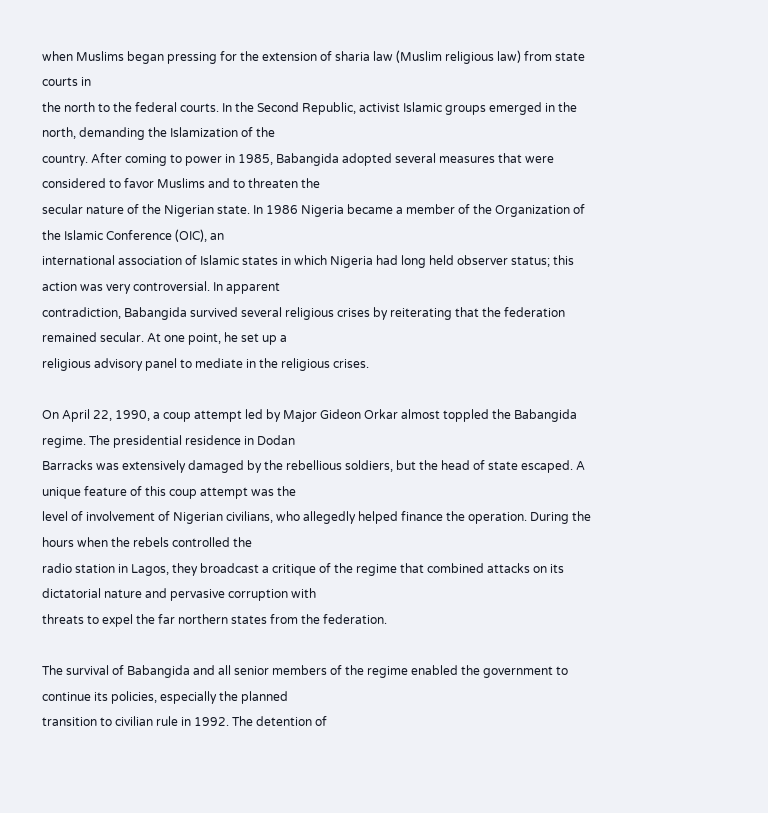when Muslims began pressing for the extension of sharia law (Muslim religious law) from state courts in
the north to the federal courts. In the Second Republic, activist Islamic groups emerged in the north, demanding the Islamization of the
country. After coming to power in 1985, Babangida adopted several measures that were considered to favor Muslims and to threaten the
secular nature of the Nigerian state. In 1986 Nigeria became a member of the Organization of the Islamic Conference (OIC), an
international association of Islamic states in which Nigeria had long held observer status; this action was very controversial. In apparent
contradiction, Babangida survived several religious crises by reiterating that the federation remained secular. At one point, he set up a
religious advisory panel to mediate in the religious crises.

On April 22, 1990, a coup attempt led by Major Gideon Orkar almost toppled the Babangida regime. The presidential residence in Dodan
Barracks was extensively damaged by the rebellious soldiers, but the head of state escaped. A unique feature of this coup attempt was the
level of involvement of Nigerian civilians, who allegedly helped finance the operation. During the hours when the rebels controlled the
radio station in Lagos, they broadcast a critique of the regime that combined attacks on its dictatorial nature and pervasive corruption with
threats to expel the far northern states from the federation.

The survival of Babangida and all senior members of the regime enabled the government to continue its policies, especially the planned
transition to civilian rule in 1992. The detention of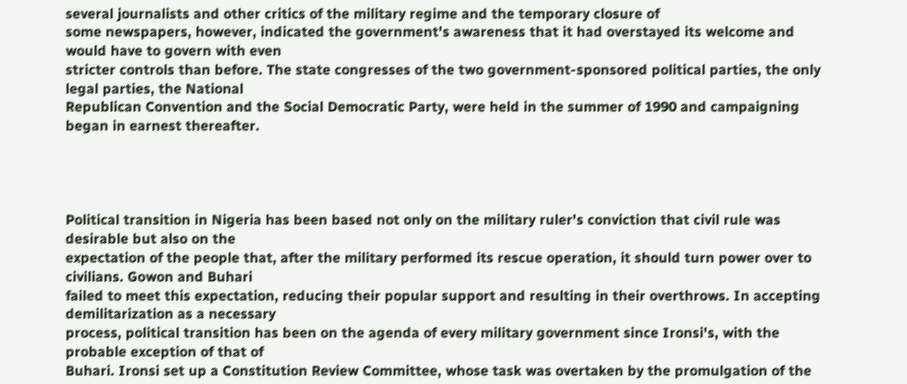several journalists and other critics of the military regime and the temporary closure of
some newspapers, however, indicated the government's awareness that it had overstayed its welcome and would have to govern with even
stricter controls than before. The state congresses of the two government-sponsored political parties, the only legal parties, the National
Republican Convention and the Social Democratic Party, were held in the summer of 1990 and campaigning began in earnest thereafter.




Political transition in Nigeria has been based not only on the military ruler's conviction that civil rule was desirable but also on the
expectation of the people that, after the military performed its rescue operation, it should turn power over to civilians. Gowon and Buhari
failed to meet this expectation, reducing their popular support and resulting in their overthrows. In accepting demilitarization as a necessary
process, political transition has been on the agenda of every military government since Ironsi's, with the probable exception of that of
Buhari. Ironsi set up a Constitution Review Committee, whose task was overtaken by the promulgation of the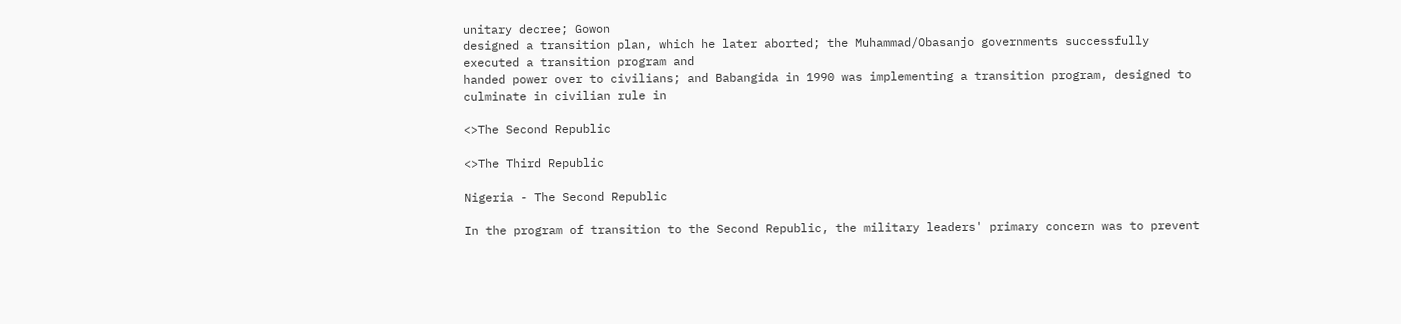unitary decree; Gowon
designed a transition plan, which he later aborted; the Muhammad/Obasanjo governments successfully executed a transition program and
handed power over to civilians; and Babangida in 1990 was implementing a transition program, designed to culminate in civilian rule in

<>The Second Republic

<>The Third Republic

Nigeria - The Second Republic

In the program of transition to the Second Republic, the military leaders' primary concern was to prevent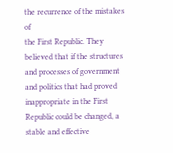the recurrence of the mistakes of
the First Republic. They believed that if the structures and processes of government and politics that had proved inappropriate in the First
Republic could be changed, a stable and effective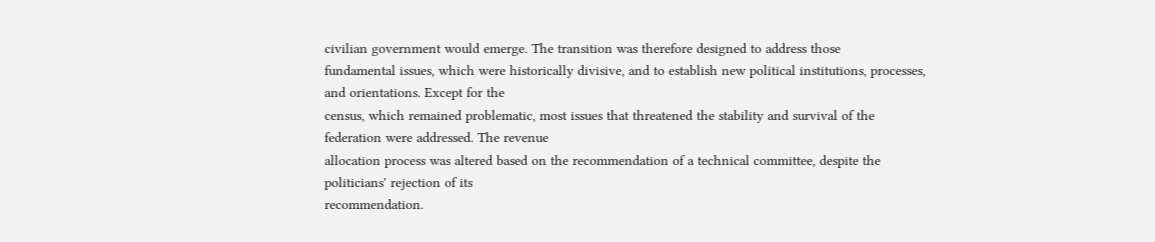civilian government would emerge. The transition was therefore designed to address those
fundamental issues, which were historically divisive, and to establish new political institutions, processes, and orientations. Except for the
census, which remained problematic, most issues that threatened the stability and survival of the federation were addressed. The revenue
allocation process was altered based on the recommendation of a technical committee, despite the politicians' rejection of its
recommendation.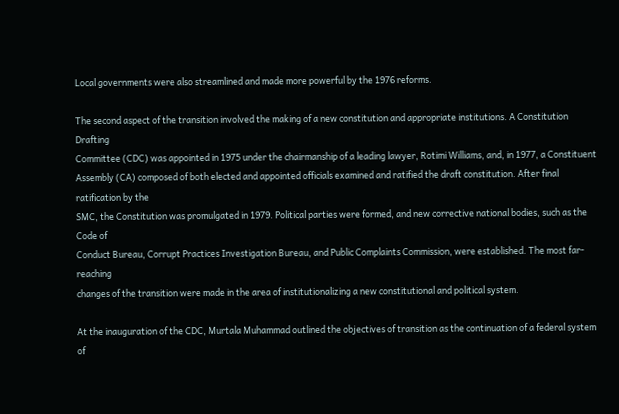Local governments were also streamlined and made more powerful by the 1976 reforms.

The second aspect of the transition involved the making of a new constitution and appropriate institutions. A Constitution Drafting
Committee (CDC) was appointed in 1975 under the chairmanship of a leading lawyer, Rotimi Williams, and, in 1977, a Constituent
Assembly (CA) composed of both elected and appointed officials examined and ratified the draft constitution. After final ratification by the
SMC, the Constitution was promulgated in 1979. Political parties were formed, and new corrective national bodies, such as the Code of
Conduct Bureau, Corrupt Practices Investigation Bureau, and Public Complaints Commission, were established. The most far-reaching
changes of the transition were made in the area of institutionalizing a new constitutional and political system.

At the inauguration of the CDC, Murtala Muhammad outlined the objectives of transition as the continuation of a federal system of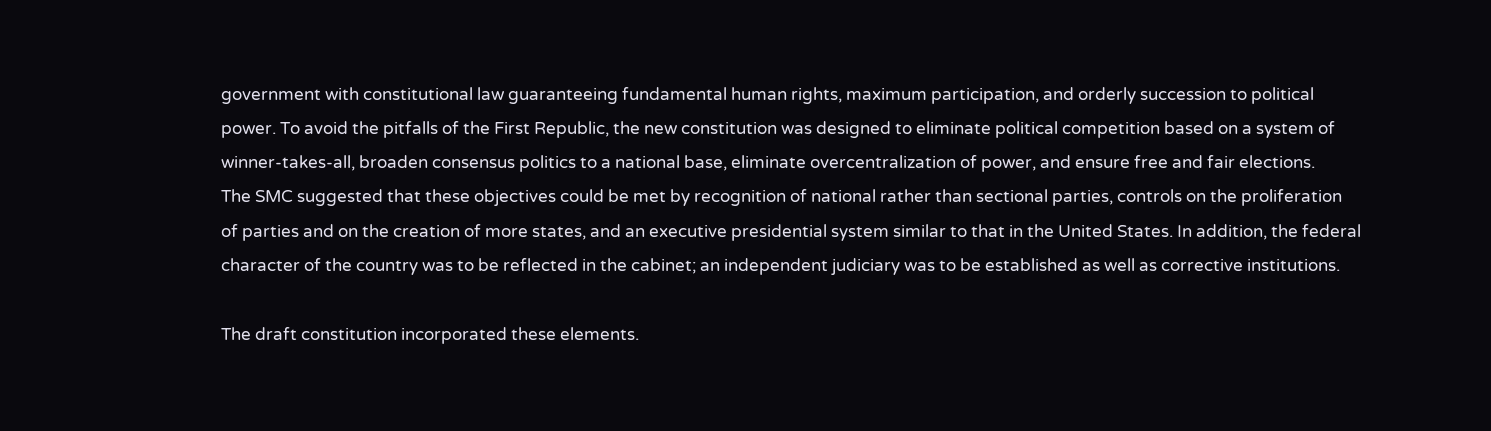government with constitutional law guaranteeing fundamental human rights, maximum participation, and orderly succession to political
power. To avoid the pitfalls of the First Republic, the new constitution was designed to eliminate political competition based on a system of
winner-takes-all, broaden consensus politics to a national base, eliminate overcentralization of power, and ensure free and fair elections.
The SMC suggested that these objectives could be met by recognition of national rather than sectional parties, controls on the proliferation
of parties and on the creation of more states, and an executive presidential system similar to that in the United States. In addition, the federal
character of the country was to be reflected in the cabinet; an independent judiciary was to be established as well as corrective institutions.

The draft constitution incorporated these elements.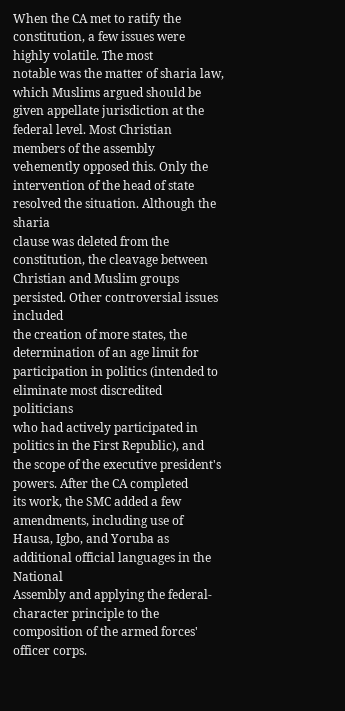When the CA met to ratify the constitution, a few issues were highly volatile. The most
notable was the matter of sharia law, which Muslims argued should be given appellate jurisdiction at the federal level. Most Christian
members of the assembly vehemently opposed this. Only the intervention of the head of state resolved the situation. Although the sharia
clause was deleted from the constitution, the cleavage between Christian and Muslim groups persisted. Other controversial issues included
the creation of more states, the determination of an age limit for participation in politics (intended to eliminate most discredited politicians
who had actively participated in politics in the First Republic), and the scope of the executive president's powers. After the CA completed
its work, the SMC added a few amendments, including use of Hausa, Igbo, and Yoruba as additional official languages in the National
Assembly and applying the federal-character principle to the composition of the armed forces' officer corps.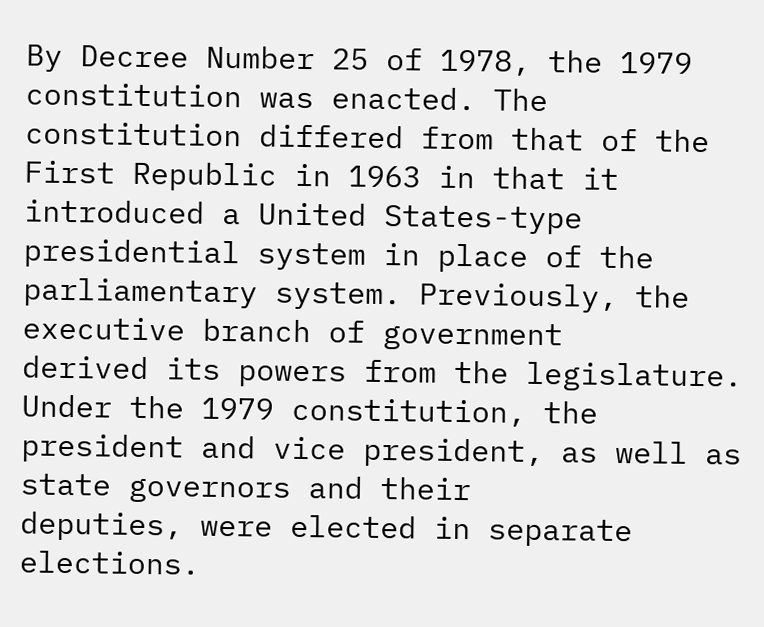By Decree Number 25 of 1978, the 1979 constitution was enacted. The constitution differed from that of the First Republic in 1963 in that it
introduced a United States-type presidential system in place of the parliamentary system. Previously, the executive branch of government
derived its powers from the legislature. Under the 1979 constitution, the president and vice president, as well as state governors and their
deputies, were elected in separate elections.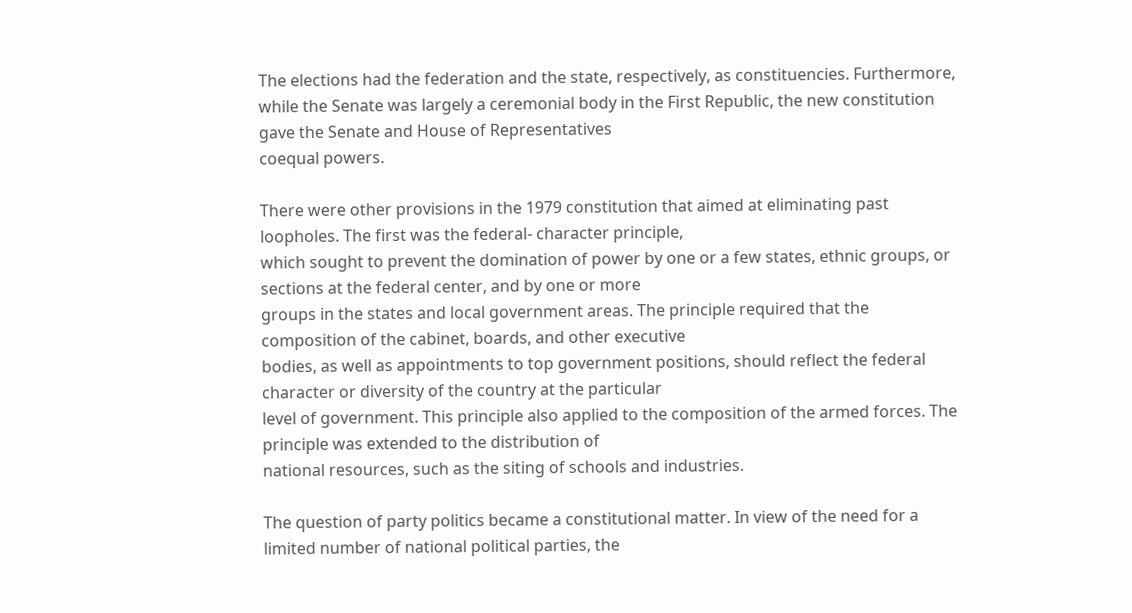The elections had the federation and the state, respectively, as constituencies. Furthermore,
while the Senate was largely a ceremonial body in the First Republic, the new constitution gave the Senate and House of Representatives
coequal powers.

There were other provisions in the 1979 constitution that aimed at eliminating past loopholes. The first was the federal- character principle,
which sought to prevent the domination of power by one or a few states, ethnic groups, or sections at the federal center, and by one or more
groups in the states and local government areas. The principle required that the composition of the cabinet, boards, and other executive
bodies, as well as appointments to top government positions, should reflect the federal character or diversity of the country at the particular
level of government. This principle also applied to the composition of the armed forces. The principle was extended to the distribution of
national resources, such as the siting of schools and industries.

The question of party politics became a constitutional matter. In view of the need for a limited number of national political parties, the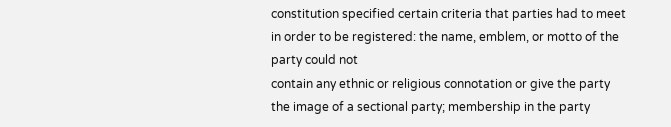constitution specified certain criteria that parties had to meet in order to be registered: the name, emblem, or motto of the party could not
contain any ethnic or religious connotation or give the party the image of a sectional party; membership in the party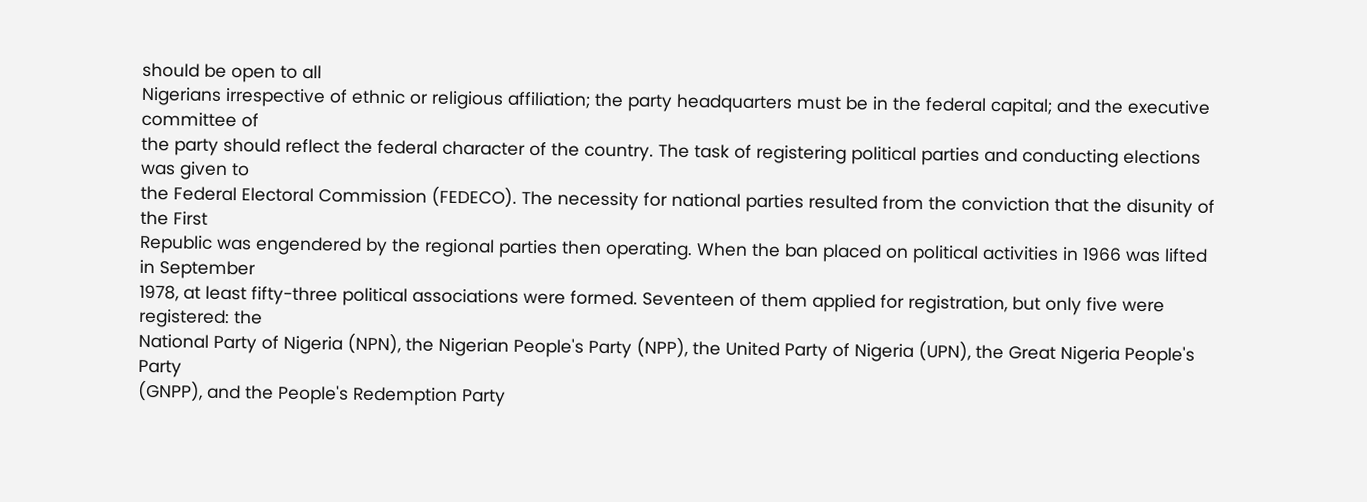should be open to all
Nigerians irrespective of ethnic or religious affiliation; the party headquarters must be in the federal capital; and the executive committee of
the party should reflect the federal character of the country. The task of registering political parties and conducting elections was given to
the Federal Electoral Commission (FEDECO). The necessity for national parties resulted from the conviction that the disunity of the First
Republic was engendered by the regional parties then operating. When the ban placed on political activities in 1966 was lifted in September
1978, at least fifty-three political associations were formed. Seventeen of them applied for registration, but only five were registered: the
National Party of Nigeria (NPN), the Nigerian People's Party (NPP), the United Party of Nigeria (UPN), the Great Nigeria People's Party
(GNPP), and the People's Redemption Party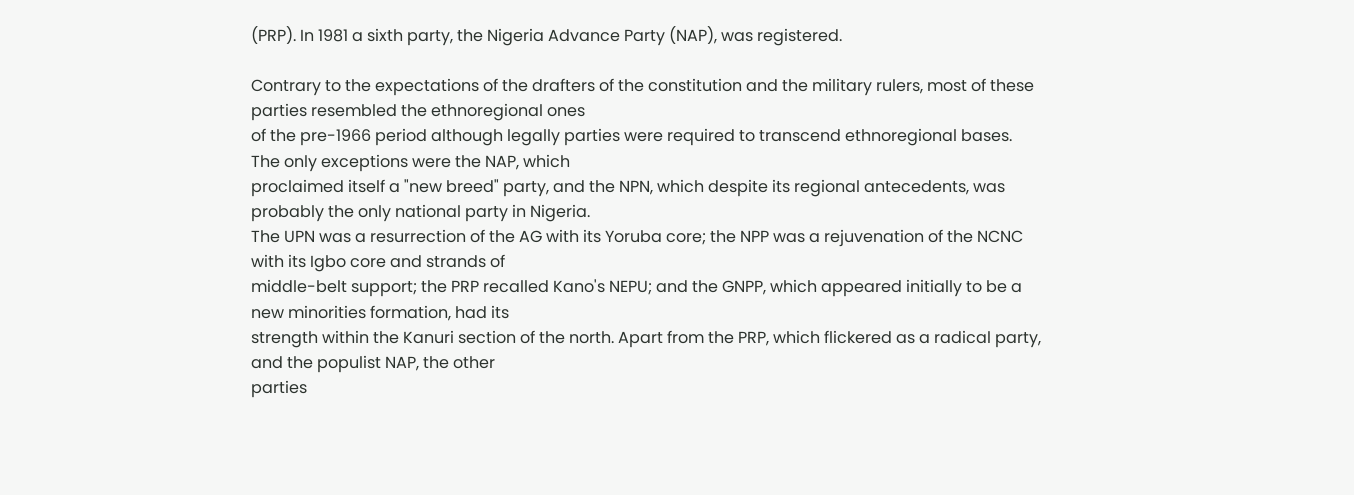(PRP). In 1981 a sixth party, the Nigeria Advance Party (NAP), was registered.

Contrary to the expectations of the drafters of the constitution and the military rulers, most of these parties resembled the ethnoregional ones
of the pre-1966 period although legally parties were required to transcend ethnoregional bases. The only exceptions were the NAP, which
proclaimed itself a "new breed" party, and the NPN, which despite its regional antecedents, was probably the only national party in Nigeria.
The UPN was a resurrection of the AG with its Yoruba core; the NPP was a rejuvenation of the NCNC with its Igbo core and strands of
middle-belt support; the PRP recalled Kano's NEPU; and the GNPP, which appeared initially to be a new minorities formation, had its
strength within the Kanuri section of the north. Apart from the PRP, which flickered as a radical party, and the populist NAP, the other
parties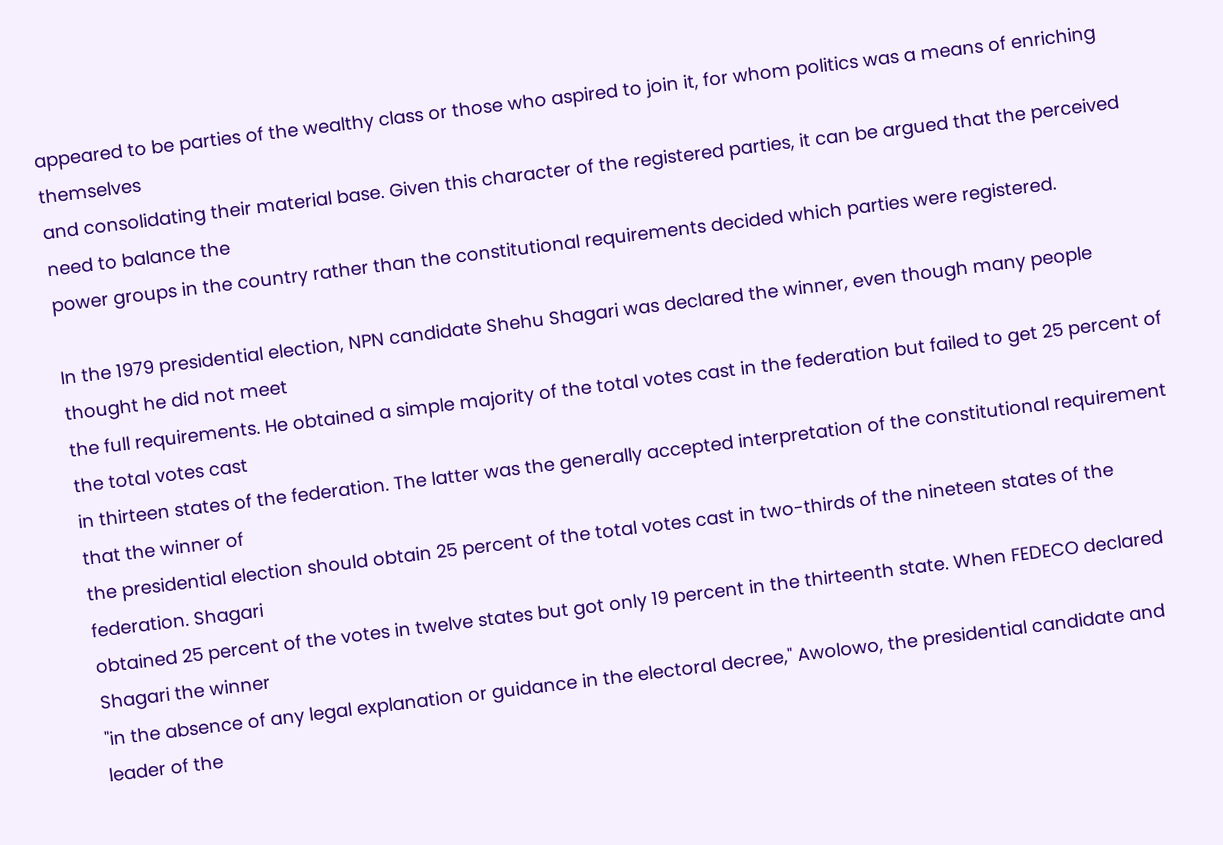appeared to be parties of the wealthy class or those who aspired to join it, for whom politics was a means of enriching themselves
and consolidating their material base. Given this character of the registered parties, it can be argued that the perceived need to balance the
power groups in the country rather than the constitutional requirements decided which parties were registered.

In the 1979 presidential election, NPN candidate Shehu Shagari was declared the winner, even though many people thought he did not meet
the full requirements. He obtained a simple majority of the total votes cast in the federation but failed to get 25 percent of the total votes cast
in thirteen states of the federation. The latter was the generally accepted interpretation of the constitutional requirement that the winner of
the presidential election should obtain 25 percent of the total votes cast in two-thirds of the nineteen states of the federation. Shagari
obtained 25 percent of the votes in twelve states but got only 19 percent in the thirteenth state. When FEDECO declared Shagari the winner
"in the absence of any legal explanation or guidance in the electoral decree," Awolowo, the presidential candidate and leader of the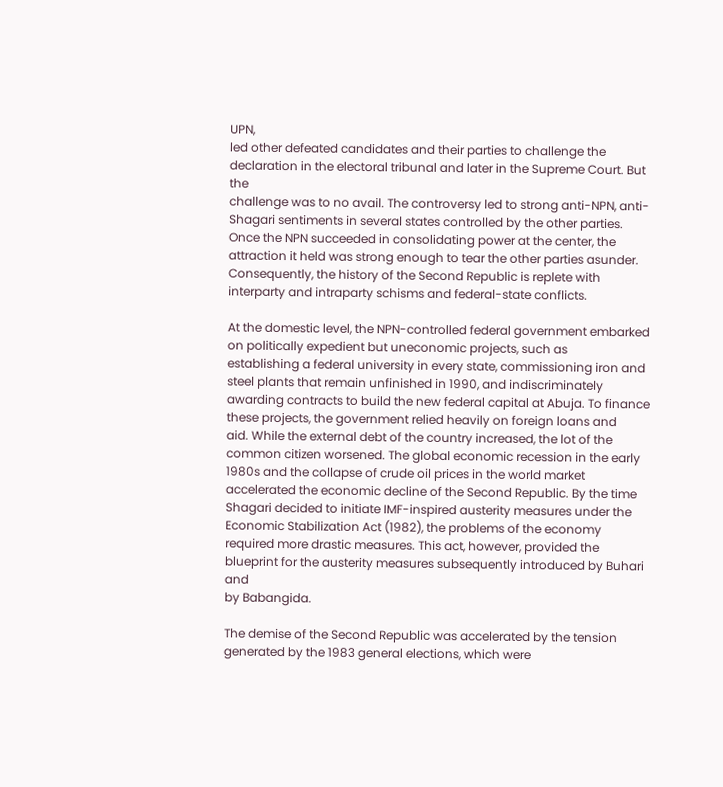UPN,
led other defeated candidates and their parties to challenge the declaration in the electoral tribunal and later in the Supreme Court. But the
challenge was to no avail. The controversy led to strong anti-NPN, anti-Shagari sentiments in several states controlled by the other parties.
Once the NPN succeeded in consolidating power at the center, the attraction it held was strong enough to tear the other parties asunder.
Consequently, the history of the Second Republic is replete with interparty and intraparty schisms and federal-state conflicts.

At the domestic level, the NPN-controlled federal government embarked on politically expedient but uneconomic projects, such as
establishing a federal university in every state, commissioning iron and steel plants that remain unfinished in 1990, and indiscriminately
awarding contracts to build the new federal capital at Abuja. To finance these projects, the government relied heavily on foreign loans and
aid. While the external debt of the country increased, the lot of the common citizen worsened. The global economic recession in the early
1980s and the collapse of crude oil prices in the world market accelerated the economic decline of the Second Republic. By the time
Shagari decided to initiate IMF-inspired austerity measures under the Economic Stabilization Act (1982), the problems of the economy
required more drastic measures. This act, however, provided the blueprint for the austerity measures subsequently introduced by Buhari and
by Babangida.

The demise of the Second Republic was accelerated by the tension generated by the 1983 general elections, which were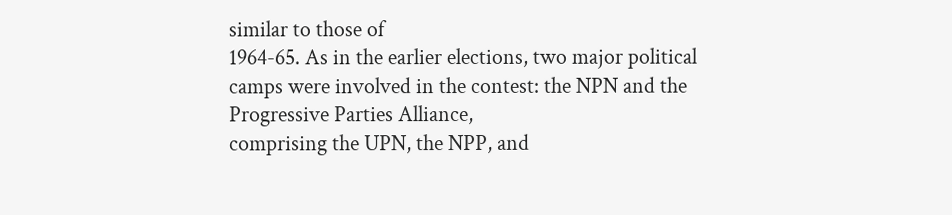similar to those of
1964-65. As in the earlier elections, two major political camps were involved in the contest: the NPN and the Progressive Parties Alliance,
comprising the UPN, the NPP, and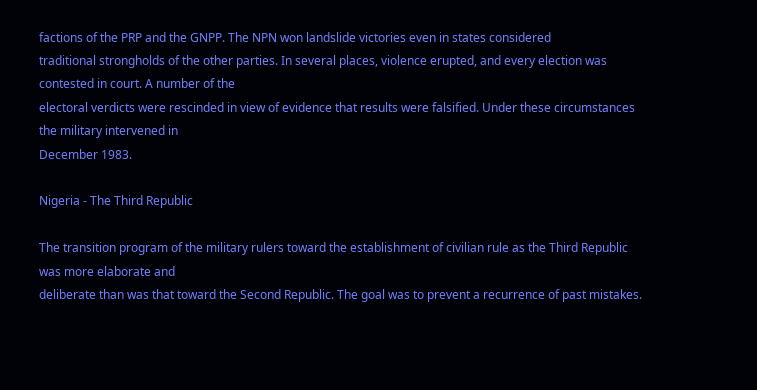factions of the PRP and the GNPP. The NPN won landslide victories even in states considered
traditional strongholds of the other parties. In several places, violence erupted, and every election was contested in court. A number of the
electoral verdicts were rescinded in view of evidence that results were falsified. Under these circumstances the military intervened in
December 1983.

Nigeria - The Third Republic

The transition program of the military rulers toward the establishment of civilian rule as the Third Republic was more elaborate and
deliberate than was that toward the Second Republic. The goal was to prevent a recurrence of past mistakes.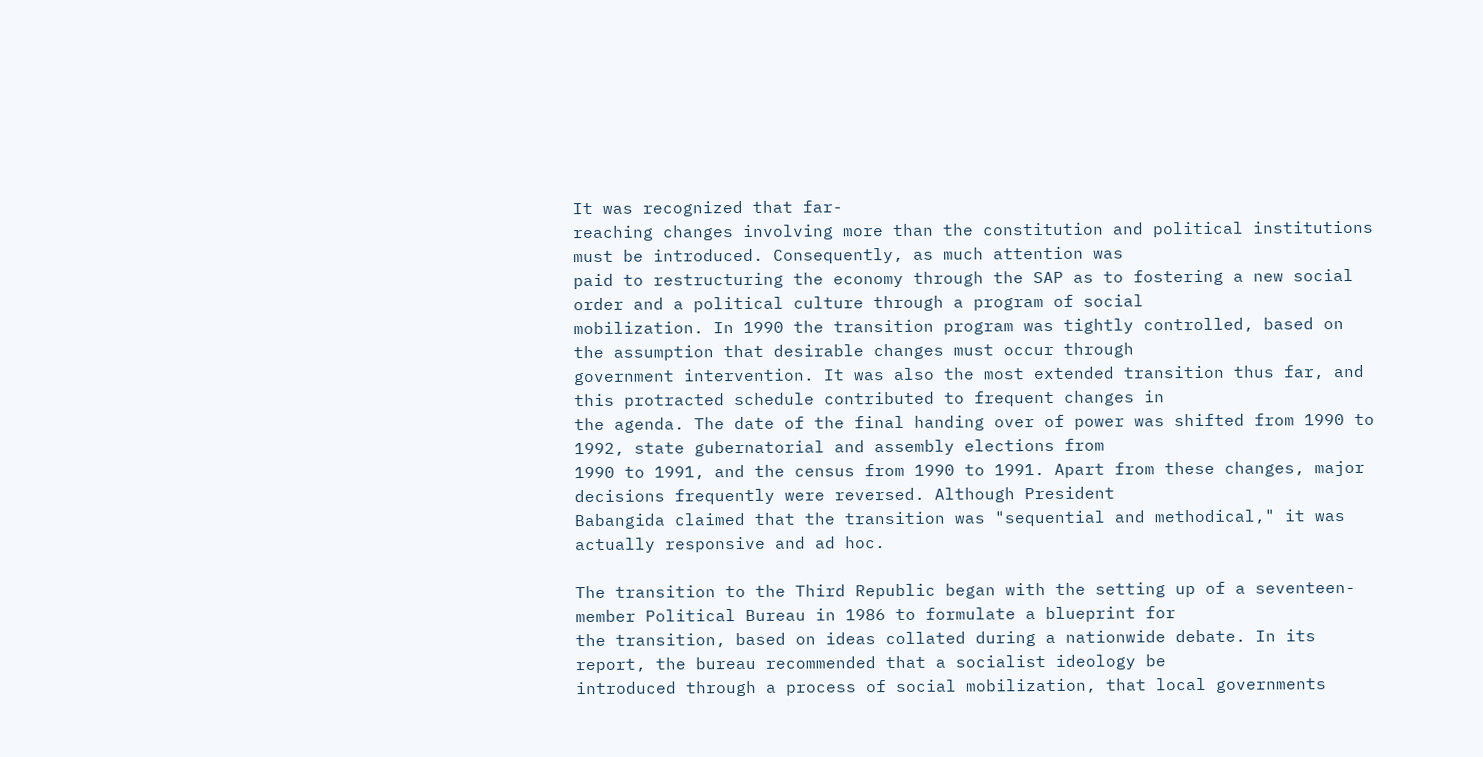It was recognized that far-
reaching changes involving more than the constitution and political institutions must be introduced. Consequently, as much attention was
paid to restructuring the economy through the SAP as to fostering a new social order and a political culture through a program of social
mobilization. In 1990 the transition program was tightly controlled, based on the assumption that desirable changes must occur through
government intervention. It was also the most extended transition thus far, and this protracted schedule contributed to frequent changes in
the agenda. The date of the final handing over of power was shifted from 1990 to 1992, state gubernatorial and assembly elections from
1990 to 1991, and the census from 1990 to 1991. Apart from these changes, major decisions frequently were reversed. Although President
Babangida claimed that the transition was "sequential and methodical," it was actually responsive and ad hoc.

The transition to the Third Republic began with the setting up of a seventeen-member Political Bureau in 1986 to formulate a blueprint for
the transition, based on ideas collated during a nationwide debate. In its report, the bureau recommended that a socialist ideology be
introduced through a process of social mobilization, that local governments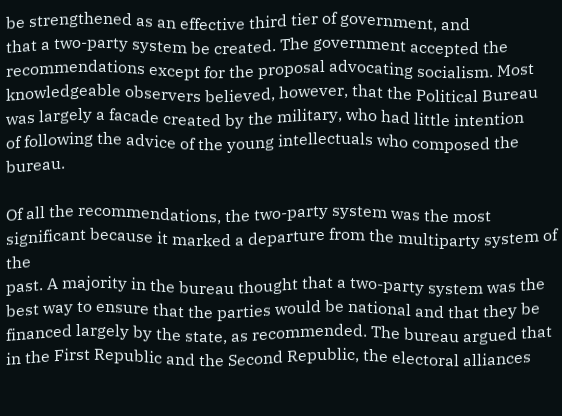be strengthened as an effective third tier of government, and
that a two-party system be created. The government accepted the recommendations except for the proposal advocating socialism. Most
knowledgeable observers believed, however, that the Political Bureau was largely a facade created by the military, who had little intention
of following the advice of the young intellectuals who composed the bureau.

Of all the recommendations, the two-party system was the most significant because it marked a departure from the multiparty system of the
past. A majority in the bureau thought that a two-party system was the best way to ensure that the parties would be national and that they be
financed largely by the state, as recommended. The bureau argued that in the First Republic and the Second Republic, the electoral alliances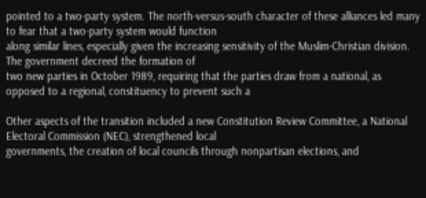pointed to a two-party system. The north-versus-south character of these alliances led many to fear that a two-party system would function
along similar lines, especially given the increasing sensitivity of the Muslim-Christian division. The government decreed the formation of
two new parties in October 1989, requiring that the parties draw from a national, as opposed to a regional, constituency to prevent such a

Other aspects of the transition included a new Constitution Review Committee, a National Electoral Commission (NEC), strengthened local
governments, the creation of local councils through nonpartisan elections, and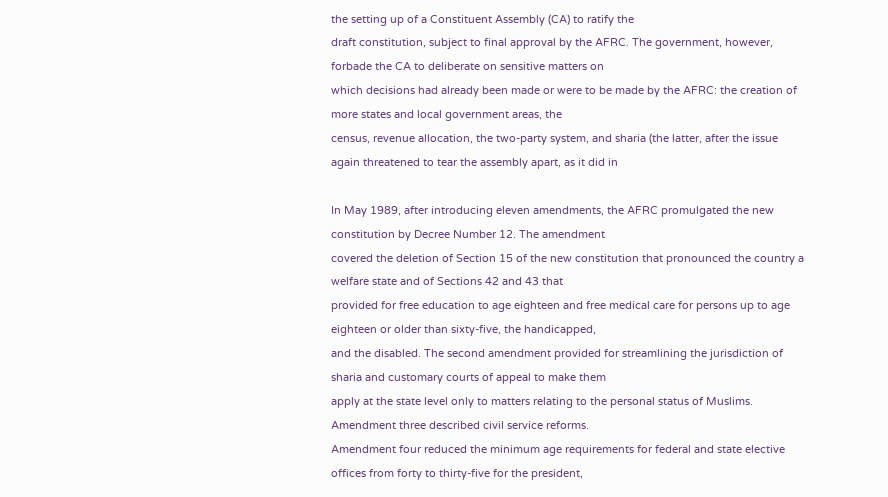the setting up of a Constituent Assembly (CA) to ratify the
draft constitution, subject to final approval by the AFRC. The government, however, forbade the CA to deliberate on sensitive matters on
which decisions had already been made or were to be made by the AFRC: the creation of more states and local government areas, the
census, revenue allocation, the two-party system, and sharia (the latter, after the issue again threatened to tear the assembly apart, as it did in

In May 1989, after introducing eleven amendments, the AFRC promulgated the new constitution by Decree Number 12. The amendment
covered the deletion of Section 15 of the new constitution that pronounced the country a welfare state and of Sections 42 and 43 that
provided for free education to age eighteen and free medical care for persons up to age eighteen or older than sixty-five, the handicapped,
and the disabled. The second amendment provided for streamlining the jurisdiction of sharia and customary courts of appeal to make them
apply at the state level only to matters relating to the personal status of Muslims. Amendment three described civil service reforms.
Amendment four reduced the minimum age requirements for federal and state elective offices from forty to thirty-five for the president,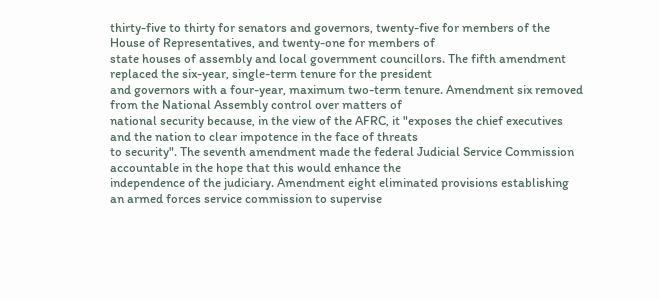thirty-five to thirty for senators and governors, twenty-five for members of the House of Representatives, and twenty-one for members of
state houses of assembly and local government councillors. The fifth amendment replaced the six-year, single-term tenure for the president
and governors with a four-year, maximum two-term tenure. Amendment six removed from the National Assembly control over matters of
national security because, in the view of the AFRC, it "exposes the chief executives and the nation to clear impotence in the face of threats
to security". The seventh amendment made the federal Judicial Service Commission accountable in the hope that this would enhance the
independence of the judiciary. Amendment eight eliminated provisions establishing an armed forces service commission to supervise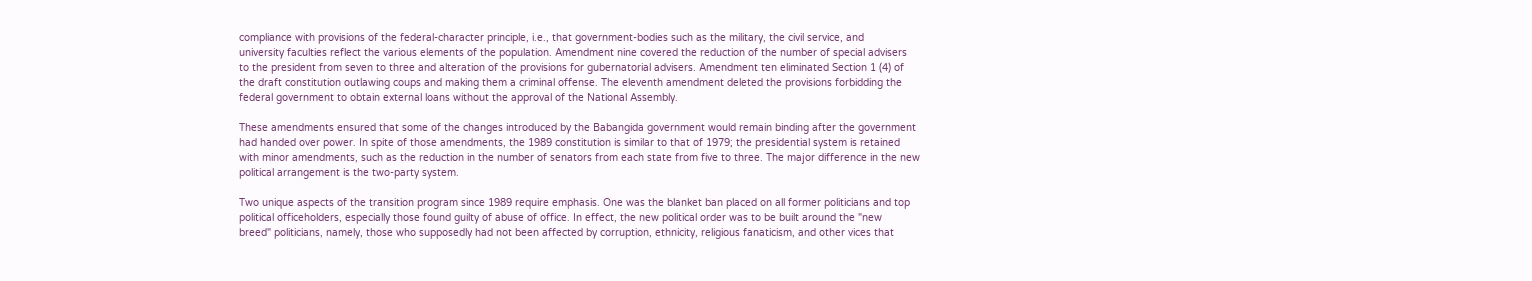compliance with provisions of the federal-character principle, i.e., that government-bodies such as the military, the civil service, and
university faculties reflect the various elements of the population. Amendment nine covered the reduction of the number of special advisers
to the president from seven to three and alteration of the provisions for gubernatorial advisers. Amendment ten eliminated Section 1 (4) of
the draft constitution outlawing coups and making them a criminal offense. The eleventh amendment deleted the provisions forbidding the
federal government to obtain external loans without the approval of the National Assembly.

These amendments ensured that some of the changes introduced by the Babangida government would remain binding after the government
had handed over power. In spite of those amendments, the 1989 constitution is similar to that of 1979; the presidential system is retained
with minor amendments, such as the reduction in the number of senators from each state from five to three. The major difference in the new
political arrangement is the two-party system.

Two unique aspects of the transition program since 1989 require emphasis. One was the blanket ban placed on all former politicians and top
political officeholders, especially those found guilty of abuse of office. In effect, the new political order was to be built around the "new
breed" politicians, namely, those who supposedly had not been affected by corruption, ethnicity, religious fanaticism, and other vices that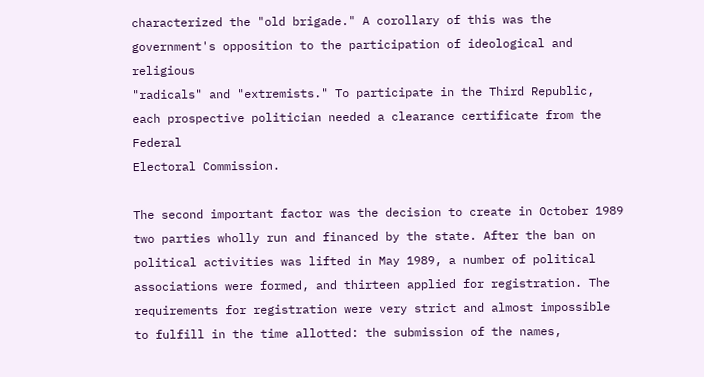characterized the "old brigade." A corollary of this was the government's opposition to the participation of ideological and religious
"radicals" and "extremists." To participate in the Third Republic, each prospective politician needed a clearance certificate from the Federal
Electoral Commission.

The second important factor was the decision to create in October 1989 two parties wholly run and financed by the state. After the ban on
political activities was lifted in May 1989, a number of political associations were formed, and thirteen applied for registration. The
requirements for registration were very strict and almost impossible to fulfill in the time allotted: the submission of the names,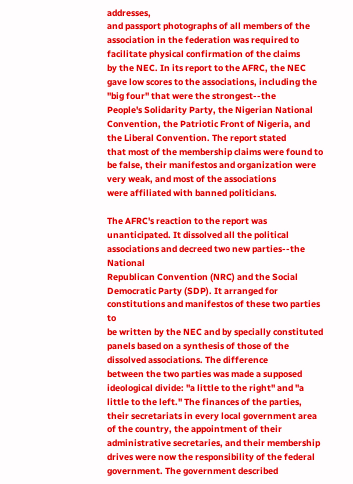addresses,
and passport photographs of all members of the association in the federation was required to facilitate physical confirmation of the claims
by the NEC. In its report to the AFRC, the NEC gave low scores to the associations, including the "big four" that were the strongest--the
People's Solidarity Party, the Nigerian National Convention, the Patriotic Front of Nigeria, and the Liberal Convention. The report stated
that most of the membership claims were found to be false, their manifestos and organization were very weak, and most of the associations
were affiliated with banned politicians.

The AFRC's reaction to the report was unanticipated. It dissolved all the political associations and decreed two new parties--the National
Republican Convention (NRC) and the Social Democratic Party (SDP). It arranged for constitutions and manifestos of these two parties to
be written by the NEC and by specially constituted panels based on a synthesis of those of the dissolved associations. The difference
between the two parties was made a supposed ideological divide: "a little to the right" and "a little to the left." The finances of the parties,
their secretariats in every local government area of the country, the appointment of their administrative secretaries, and their membership
drives were now the responsibility of the federal government. The government described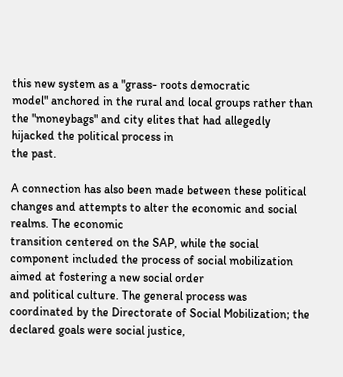this new system as a "grass- roots democratic
model" anchored in the rural and local groups rather than the "moneybags" and city elites that had allegedly hijacked the political process in
the past.

A connection has also been made between these political changes and attempts to alter the economic and social realms. The economic
transition centered on the SAP, while the social component included the process of social mobilization aimed at fostering a new social order
and political culture. The general process was coordinated by the Directorate of Social Mobilization; the declared goals were social justice,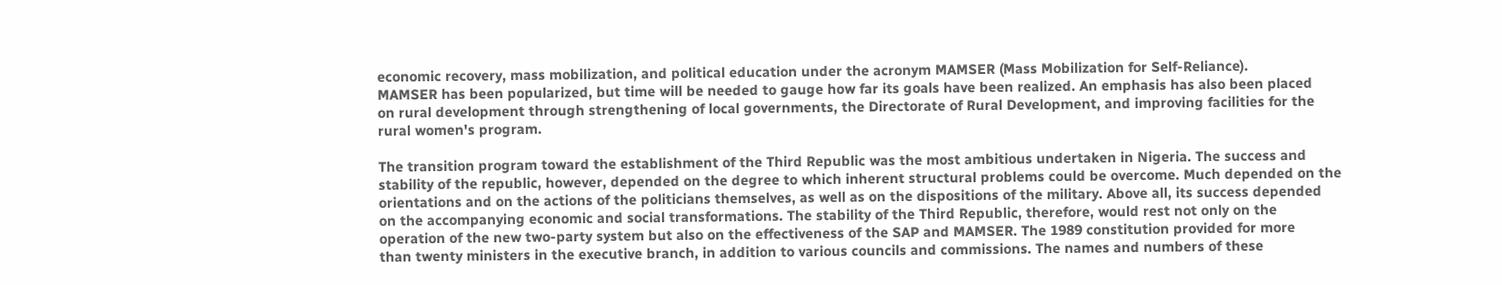economic recovery, mass mobilization, and political education under the acronym MAMSER (Mass Mobilization for Self-Reliance).
MAMSER has been popularized, but time will be needed to gauge how far its goals have been realized. An emphasis has also been placed
on rural development through strengthening of local governments, the Directorate of Rural Development, and improving facilities for the
rural women's program.

The transition program toward the establishment of the Third Republic was the most ambitious undertaken in Nigeria. The success and
stability of the republic, however, depended on the degree to which inherent structural problems could be overcome. Much depended on the
orientations and on the actions of the politicians themselves, as well as on the dispositions of the military. Above all, its success depended
on the accompanying economic and social transformations. The stability of the Third Republic, therefore, would rest not only on the
operation of the new two-party system but also on the effectiveness of the SAP and MAMSER. The 1989 constitution provided for more
than twenty ministers in the executive branch, in addition to various councils and commissions. The names and numbers of these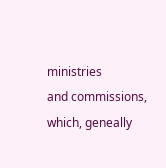ministries
and commissions, which, geneally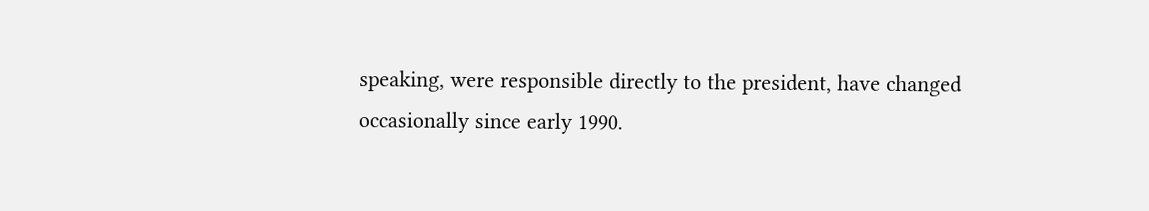speaking, were responsible directly to the president, have changed occasionally since early 1990.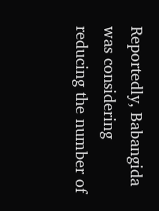Reportedly, Babangida was considering reducing the number of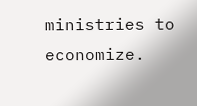ministries to economize.